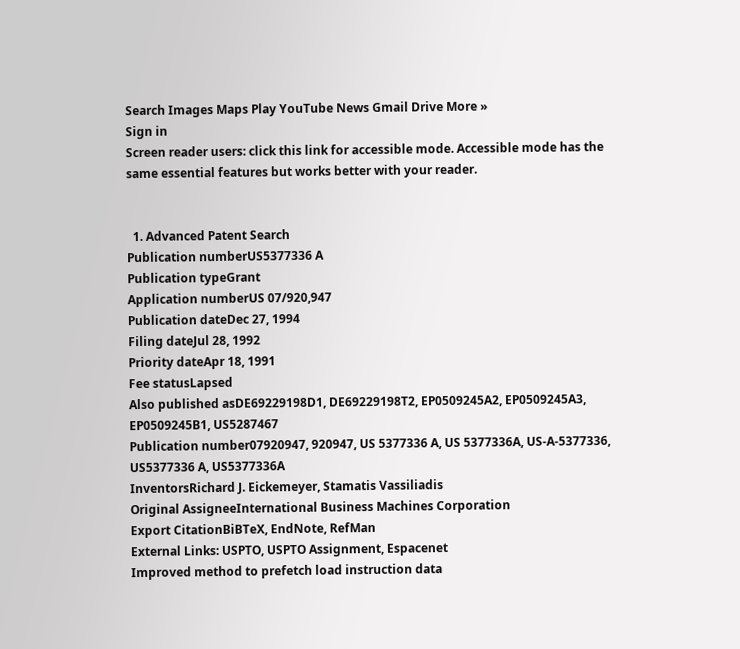Search Images Maps Play YouTube News Gmail Drive More »
Sign in
Screen reader users: click this link for accessible mode. Accessible mode has the same essential features but works better with your reader.


  1. Advanced Patent Search
Publication numberUS5377336 A
Publication typeGrant
Application numberUS 07/920,947
Publication dateDec 27, 1994
Filing dateJul 28, 1992
Priority dateApr 18, 1991
Fee statusLapsed
Also published asDE69229198D1, DE69229198T2, EP0509245A2, EP0509245A3, EP0509245B1, US5287467
Publication number07920947, 920947, US 5377336 A, US 5377336A, US-A-5377336, US5377336 A, US5377336A
InventorsRichard J. Eickemeyer, Stamatis Vassiliadis
Original AssigneeInternational Business Machines Corporation
Export CitationBiBTeX, EndNote, RefMan
External Links: USPTO, USPTO Assignment, Espacenet
Improved method to prefetch load instruction data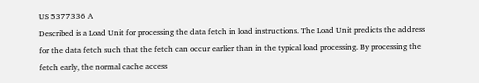US 5377336 A
Described is a Load Unit for processing the data fetch in load instructions. The Load Unit predicts the address for the data fetch such that the fetch can occur earlier than in the typical load processing. By processing the fetch early, the normal cache access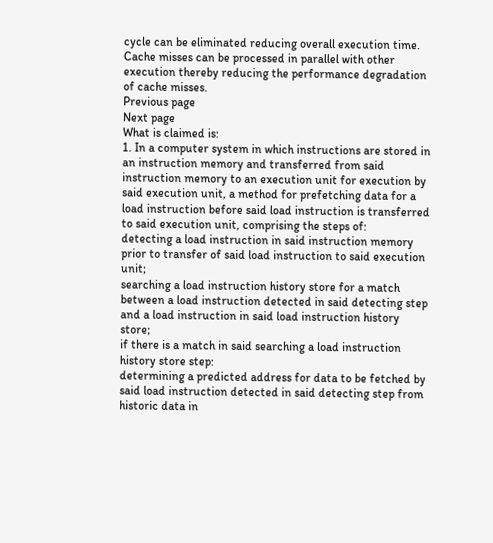cycle can be eliminated reducing overall execution time. Cache misses can be processed in parallel with other execution thereby reducing the performance degradation of cache misses.
Previous page
Next page
What is claimed is:
1. In a computer system in which instructions are stored in an instruction memory and transferred from said instruction memory to an execution unit for execution by said execution unit, a method for prefetching data for a load instruction before said load instruction is transferred to said execution unit, comprising the steps of:
detecting a load instruction in said instruction memory prior to transfer of said load instruction to said execution unit;
searching a load instruction history store for a match between a load instruction detected in said detecting step and a load instruction in said load instruction history store;
if there is a match in said searching a load instruction history store step:
determining a predicted address for data to be fetched by said load instruction detected in said detecting step from historic data in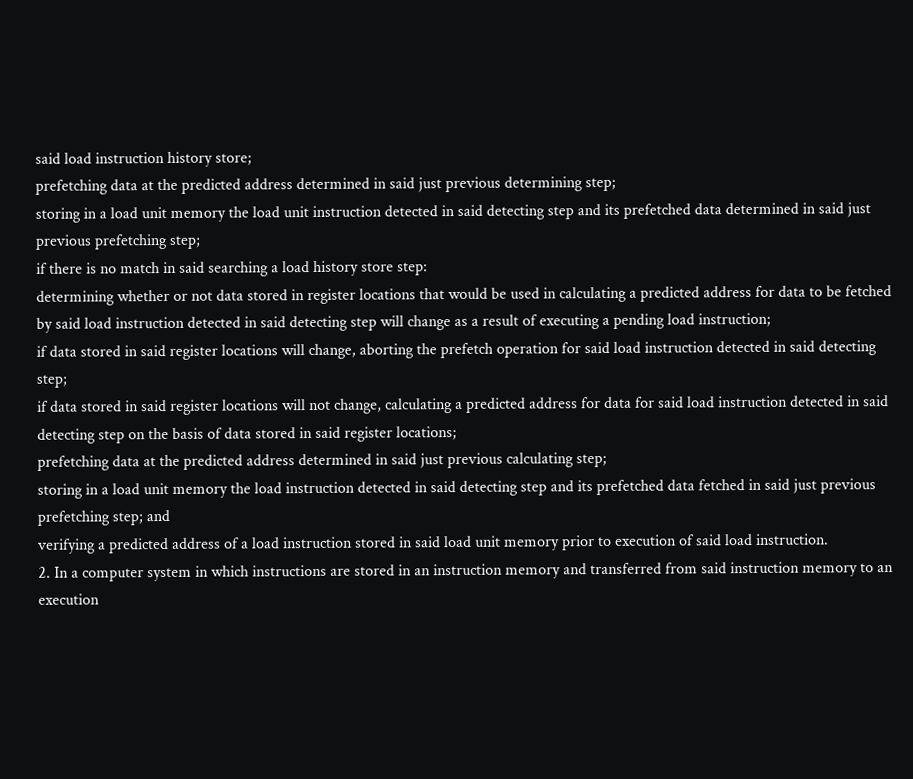said load instruction history store;
prefetching data at the predicted address determined in said just previous determining step;
storing in a load unit memory the load unit instruction detected in said detecting step and its prefetched data determined in said just previous prefetching step;
if there is no match in said searching a load history store step:
determining whether or not data stored in register locations that would be used in calculating a predicted address for data to be fetched by said load instruction detected in said detecting step will change as a result of executing a pending load instruction;
if data stored in said register locations will change, aborting the prefetch operation for said load instruction detected in said detecting step;
if data stored in said register locations will not change, calculating a predicted address for data for said load instruction detected in said detecting step on the basis of data stored in said register locations;
prefetching data at the predicted address determined in said just previous calculating step;
storing in a load unit memory the load instruction detected in said detecting step and its prefetched data fetched in said just previous prefetching step; and
verifying a predicted address of a load instruction stored in said load unit memory prior to execution of said load instruction.
2. In a computer system in which instructions are stored in an instruction memory and transferred from said instruction memory to an execution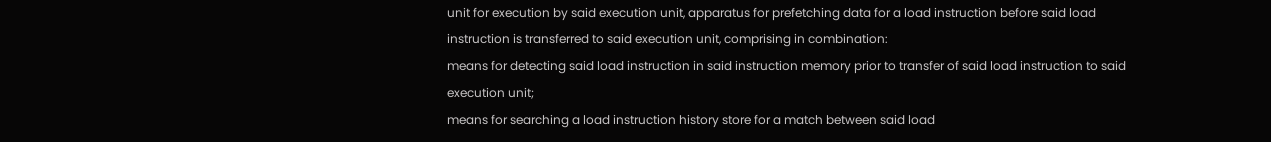unit for execution by said execution unit, apparatus for prefetching data for a load instruction before said load instruction is transferred to said execution unit, comprising in combination:
means for detecting said load instruction in said instruction memory prior to transfer of said load instruction to said execution unit;
means for searching a load instruction history store for a match between said load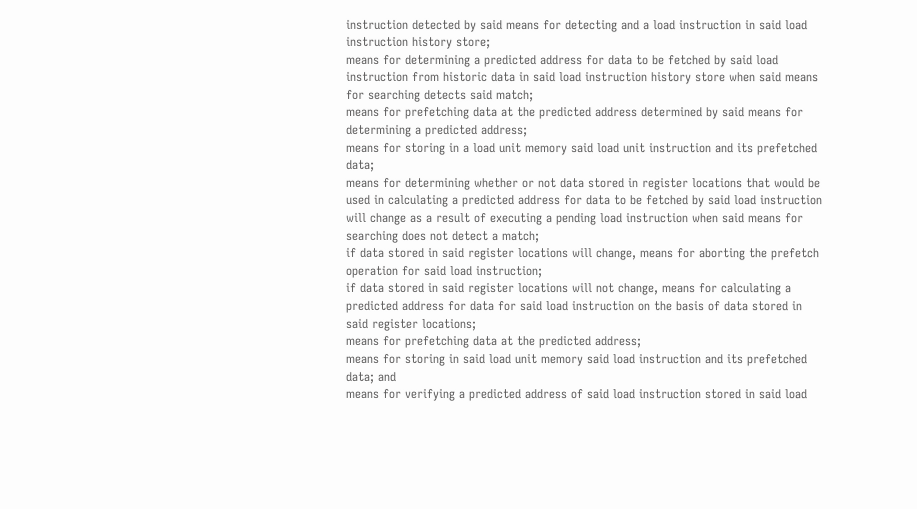instruction detected by said means for detecting and a load instruction in said load instruction history store;
means for determining a predicted address for data to be fetched by said load instruction from historic data in said load instruction history store when said means for searching detects said match;
means for prefetching data at the predicted address determined by said means for determining a predicted address;
means for storing in a load unit memory said load unit instruction and its prefetched data;
means for determining whether or not data stored in register locations that would be used in calculating a predicted address for data to be fetched by said load instruction will change as a result of executing a pending load instruction when said means for searching does not detect a match;
if data stored in said register locations will change, means for aborting the prefetch operation for said load instruction;
if data stored in said register locations will not change, means for calculating a predicted address for data for said load instruction on the basis of data stored in said register locations;
means for prefetching data at the predicted address;
means for storing in said load unit memory said load instruction and its prefetched data; and
means for verifying a predicted address of said load instruction stored in said load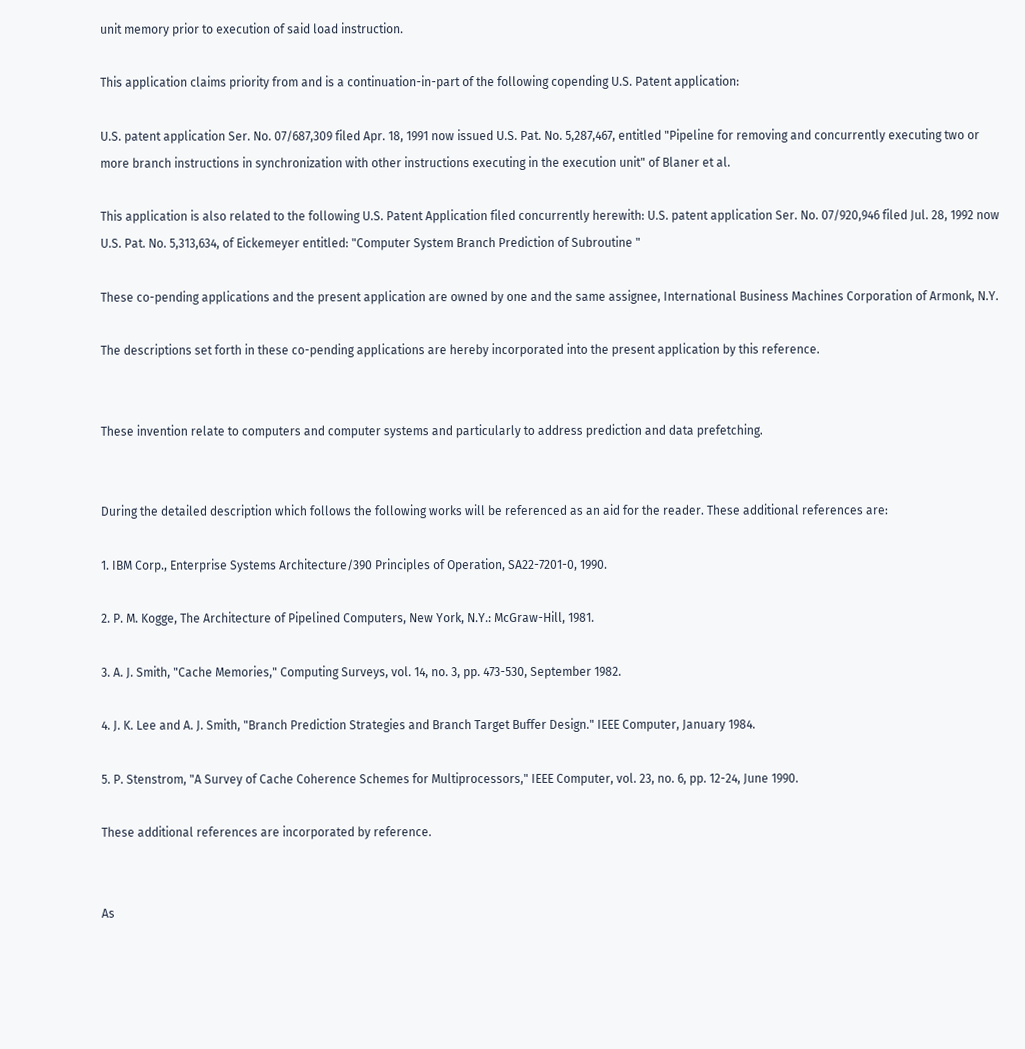unit memory prior to execution of said load instruction.

This application claims priority from and is a continuation-in-part of the following copending U.S. Patent application:

U.S. patent application Ser. No. 07/687,309 filed Apr. 18, 1991 now issued U.S. Pat. No. 5,287,467, entitled "Pipeline for removing and concurrently executing two or more branch instructions in synchronization with other instructions executing in the execution unit" of Blaner et al.

This application is also related to the following U.S. Patent Application filed concurrently herewith: U.S. patent application Ser. No. 07/920,946 filed Jul. 28, 1992 now U.S. Pat. No. 5,313,634, of Eickemeyer entitled: "Computer System Branch Prediction of Subroutine "

These co-pending applications and the present application are owned by one and the same assignee, International Business Machines Corporation of Armonk, N.Y.

The descriptions set forth in these co-pending applications are hereby incorporated into the present application by this reference.


These invention relate to computers and computer systems and particularly to address prediction and data prefetching.


During the detailed description which follows the following works will be referenced as an aid for the reader. These additional references are:

1. IBM Corp., Enterprise Systems Architecture/390 Principles of Operation, SA22-7201-0, 1990.

2. P. M. Kogge, The Architecture of Pipelined Computers, New York, N.Y.: McGraw-Hill, 1981.

3. A. J. Smith, "Cache Memories," Computing Surveys, vol. 14, no. 3, pp. 473-530, September 1982.

4. J. K. Lee and A. J. Smith, "Branch Prediction Strategies and Branch Target Buffer Design." IEEE Computer, January 1984.

5. P. Stenstrom, "A Survey of Cache Coherence Schemes for Multiprocessors," IEEE Computer, vol. 23, no. 6, pp. 12-24, June 1990.

These additional references are incorporated by reference.


As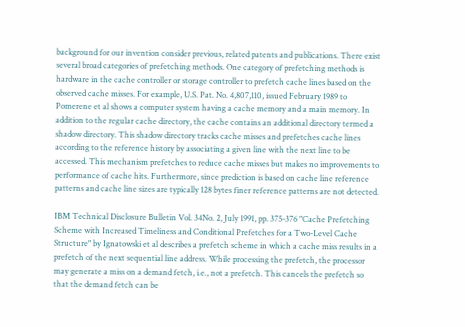background for our invention consider previous, related patents and publications. There exist several broad categories of prefetching methods. One category of prefetching methods is hardware in the cache controller or storage controller to prefetch cache lines based on the observed cache misses. For example, U.S. Pat. No. 4,807,110, issued February 1989 to Pomerene et al shows a computer system having a cache memory and a main memory. In addition to the regular cache directory, the cache contains an additional directory termed a shadow directory. This shadow directory tracks cache misses and prefetches cache lines according to the reference history by associating a given line with the next line to be accessed. This mechanism prefetches to reduce cache misses but makes no improvements to performance of cache hits. Furthermore, since prediction is based on cache line reference patterns and cache line sizes are typically 128 bytes finer reference patterns are not detected.

IBM Technical Disclosure Bulletin Vol. 34No. 2, July 1991, pp. 375-376 "Cache Prefetching Scheme with Increased Timeliness and Conditional Prefetches for a Two-Level Cache Structure" by Ignatowski et al describes a prefetch scheme in which a cache miss results in a prefetch of the next sequential line address. While processing the prefetch, the processor may generate a miss on a demand fetch, i.e., not a prefetch. This cancels the prefetch so that the demand fetch can be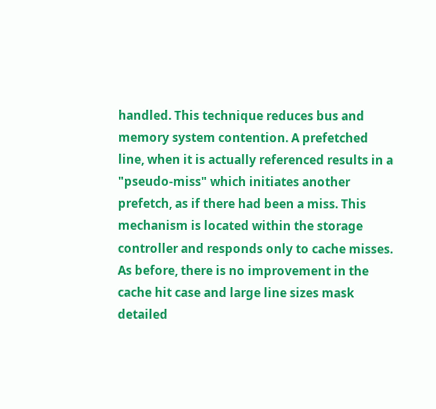handled. This technique reduces bus and memory system contention. A prefetched line, when it is actually referenced results in a "pseudo-miss" which initiates another prefetch, as if there had been a miss. This mechanism is located within the storage controller and responds only to cache misses. As before, there is no improvement in the cache hit case and large line sizes mask detailed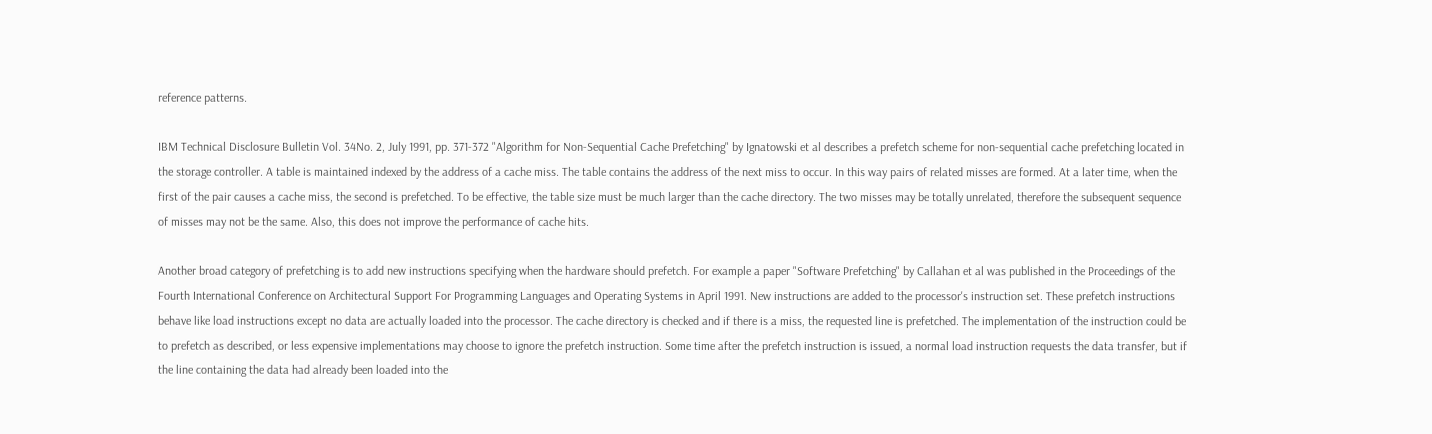reference patterns.

IBM Technical Disclosure Bulletin Vol. 34No. 2, July 1991, pp. 371-372 "Algorithm for Non-Sequential Cache Prefetching" by Ignatowski et al describes a prefetch scheme for non-sequential cache prefetching located in the storage controller. A table is maintained indexed by the address of a cache miss. The table contains the address of the next miss to occur. In this way pairs of related misses are formed. At a later time, when the first of the pair causes a cache miss, the second is prefetched. To be effective, the table size must be much larger than the cache directory. The two misses may be totally unrelated, therefore the subsequent sequence of misses may not be the same. Also, this does not improve the performance of cache hits.

Another broad category of prefetching is to add new instructions specifying when the hardware should prefetch. For example a paper "Software Prefetching" by Callahan et al was published in the Proceedings of the Fourth International Conference on Architectural Support For Programming Languages and Operating Systems in April 1991. New instructions are added to the processor's instruction set. These prefetch instructions behave like load instructions except no data are actually loaded into the processor. The cache directory is checked and if there is a miss, the requested line is prefetched. The implementation of the instruction could be to prefetch as described, or less expensive implementations may choose to ignore the prefetch instruction. Some time after the prefetch instruction is issued, a normal load instruction requests the data transfer, but if the line containing the data had already been loaded into the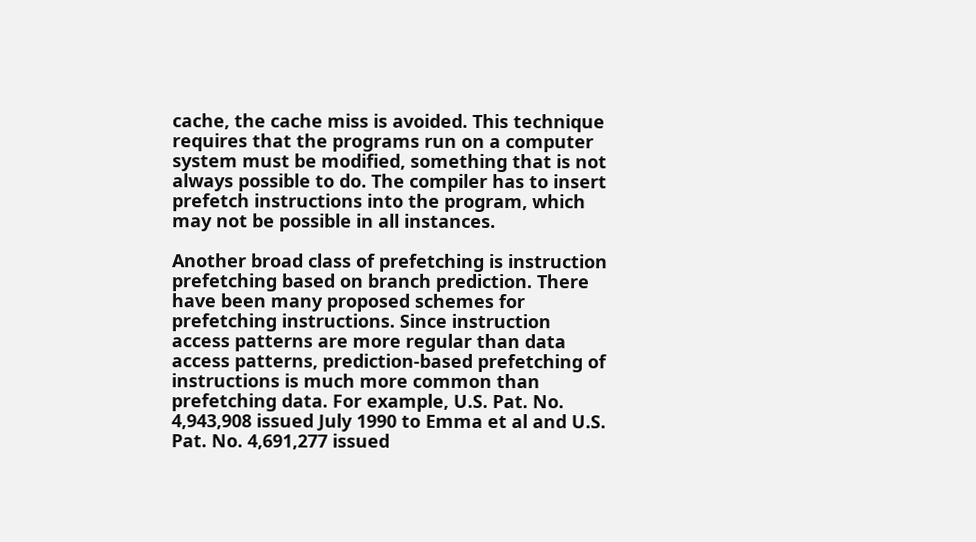cache, the cache miss is avoided. This technique requires that the programs run on a computer system must be modified, something that is not always possible to do. The compiler has to insert prefetch instructions into the program, which may not be possible in all instances.

Another broad class of prefetching is instruction prefetching based on branch prediction. There have been many proposed schemes for prefetching instructions. Since instruction access patterns are more regular than data access patterns, prediction-based prefetching of instructions is much more common than prefetching data. For example, U.S. Pat. No. 4,943,908 issued July 1990 to Emma et al and U.S. Pat. No. 4,691,277 issued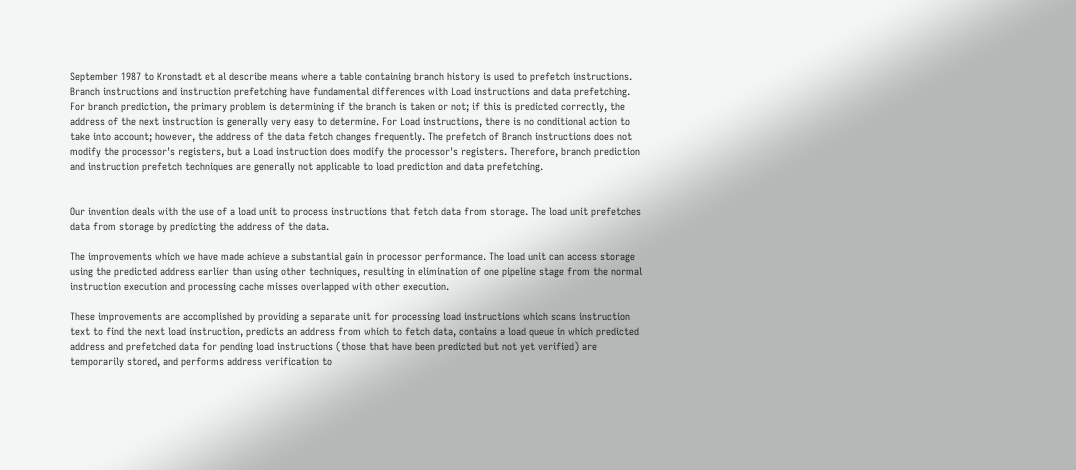September 1987 to Kronstadt et al describe means where a table containing branch history is used to prefetch instructions. Branch instructions and instruction prefetching have fundamental differences with Load instructions and data prefetching. For branch prediction, the primary problem is determining if the branch is taken or not; if this is predicted correctly, the address of the next instruction is generally very easy to determine. For Load instructions, there is no conditional action to take into account; however, the address of the data fetch changes frequently. The prefetch of Branch instructions does not modify the processor's registers, but a Load instruction does modify the processor's registers. Therefore, branch prediction and instruction prefetch techniques are generally not applicable to load prediction and data prefetching.


Our invention deals with the use of a load unit to process instructions that fetch data from storage. The load unit prefetches data from storage by predicting the address of the data.

The improvements which we have made achieve a substantial gain in processor performance. The load unit can access storage using the predicted address earlier than using other techniques, resulting in elimination of one pipeline stage from the normal instruction execution and processing cache misses overlapped with other execution.

These improvements are accomplished by providing a separate unit for processing load instructions which scans instruction text to find the next load instruction, predicts an address from which to fetch data, contains a load queue in which predicted address and prefetched data for pending load instructions (those that have been predicted but not yet verified) are temporarily stored, and performs address verification to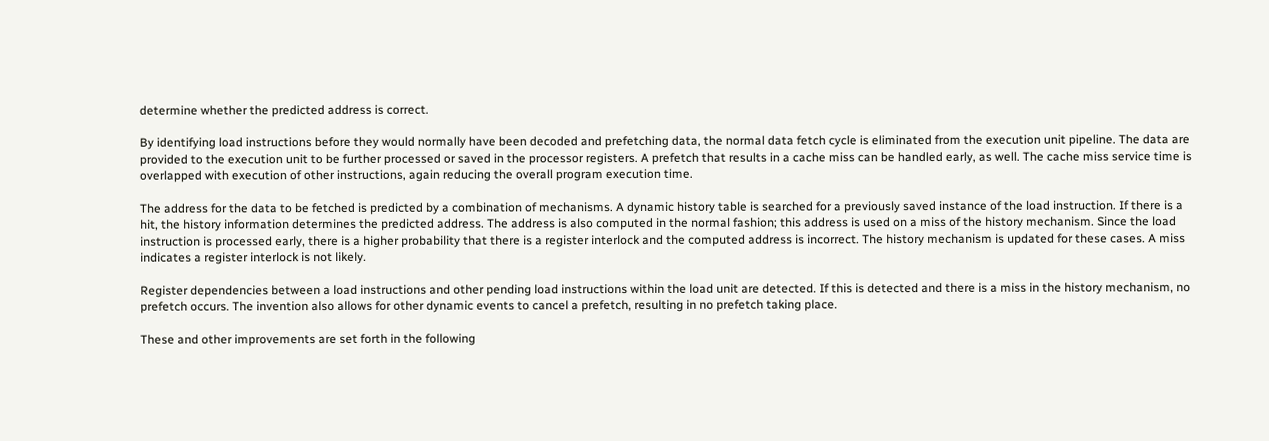determine whether the predicted address is correct.

By identifying load instructions before they would normally have been decoded and prefetching data, the normal data fetch cycle is eliminated from the execution unit pipeline. The data are provided to the execution unit to be further processed or saved in the processor registers. A prefetch that results in a cache miss can be handled early, as well. The cache miss service time is overlapped with execution of other instructions, again reducing the overall program execution time.

The address for the data to be fetched is predicted by a combination of mechanisms. A dynamic history table is searched for a previously saved instance of the load instruction. If there is a hit, the history information determines the predicted address. The address is also computed in the normal fashion; this address is used on a miss of the history mechanism. Since the load instruction is processed early, there is a higher probability that there is a register interlock and the computed address is incorrect. The history mechanism is updated for these cases. A miss indicates a register interlock is not likely.

Register dependencies between a load instructions and other pending load instructions within the load unit are detected. If this is detected and there is a miss in the history mechanism, no prefetch occurs. The invention also allows for other dynamic events to cancel a prefetch, resulting in no prefetch taking place.

These and other improvements are set forth in the following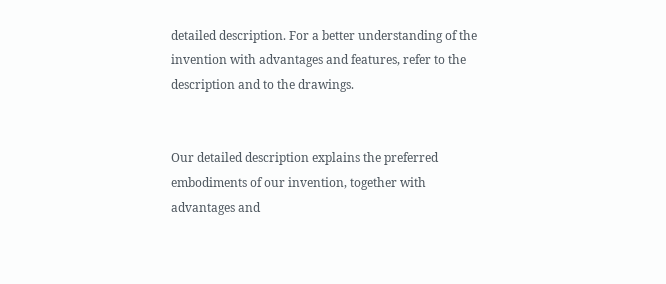detailed description. For a better understanding of the invention with advantages and features, refer to the description and to the drawings.


Our detailed description explains the preferred embodiments of our invention, together with advantages and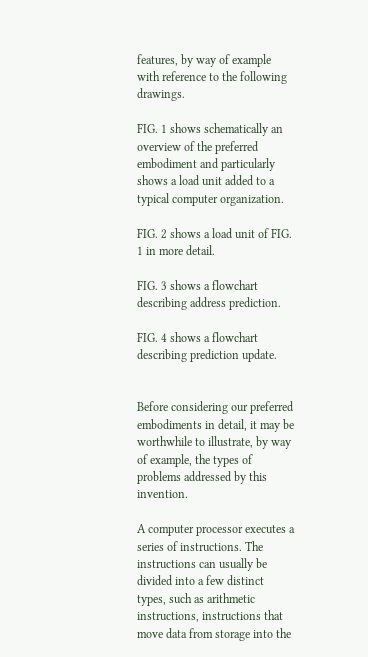features, by way of example with reference to the following drawings.

FIG. 1 shows schematically an overview of the preferred embodiment and particularly shows a load unit added to a typical computer organization.

FIG. 2 shows a load unit of FIG. 1 in more detail.

FIG. 3 shows a flowchart describing address prediction.

FIG. 4 shows a flowchart describing prediction update.


Before considering our preferred embodiments in detail, it may be worthwhile to illustrate, by way of example, the types of problems addressed by this invention.

A computer processor executes a series of instructions. The instructions can usually be divided into a few distinct types, such as arithmetic instructions, instructions that move data from storage into the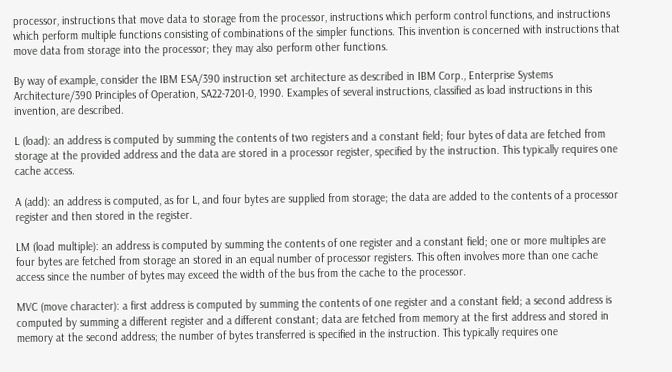processor, instructions that move data to storage from the processor, instructions which perform control functions, and instructions which perform multiple functions consisting of combinations of the simpler functions. This invention is concerned with instructions that move data from storage into the processor; they may also perform other functions.

By way of example, consider the IBM ESA/390 instruction set architecture as described in IBM Corp., Enterprise Systems Architecture/390 Principles of Operation, SA22-7201-0, 1990. Examples of several instructions, classified as load instructions in this invention, are described.

L (load): an address is computed by summing the contents of two registers and a constant field; four bytes of data are fetched from storage at the provided address and the data are stored in a processor register, specified by the instruction. This typically requires one cache access.

A (add): an address is computed, as for L, and four bytes are supplied from storage; the data are added to the contents of a processor register and then stored in the register.

LM (load multiple): an address is computed by summing the contents of one register and a constant field; one or more multiples are four bytes are fetched from storage an stored in an equal number of processor registers. This often involves more than one cache access since the number of bytes may exceed the width of the bus from the cache to the processor.

MVC (move character): a first address is computed by summing the contents of one register and a constant field; a second address is computed by summing a different register and a different constant; data are fetched from memory at the first address and stored in memory at the second address; the number of bytes transferred is specified in the instruction. This typically requires one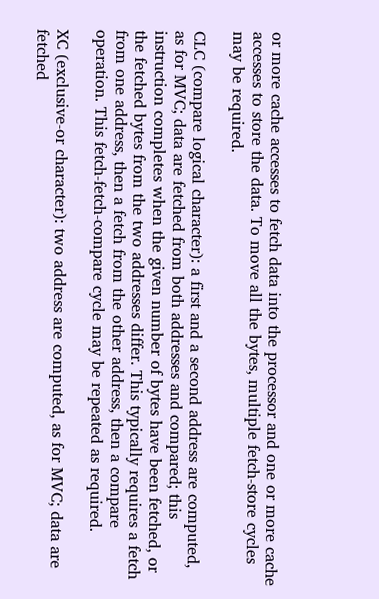or more cache accesses to fetch data into the processor and one or more cache accesses to store the data. To move all the bytes, multiple fetch-store cycles may be required.

CLC (compare logical character): a first and a second address are computed, as for MVC; data are fetched from both addresses and compared; this instruction completes when the given number of bytes have been fetched, or the fetched bytes from the two addresses differ. This typically requires a fetch from one address, then a fetch from the other address, then a compare operation. This fetch-fetch-compare cycle may be repeated as required.

XC (exclusive-or character): two address are computed, as for MVC; data are fetched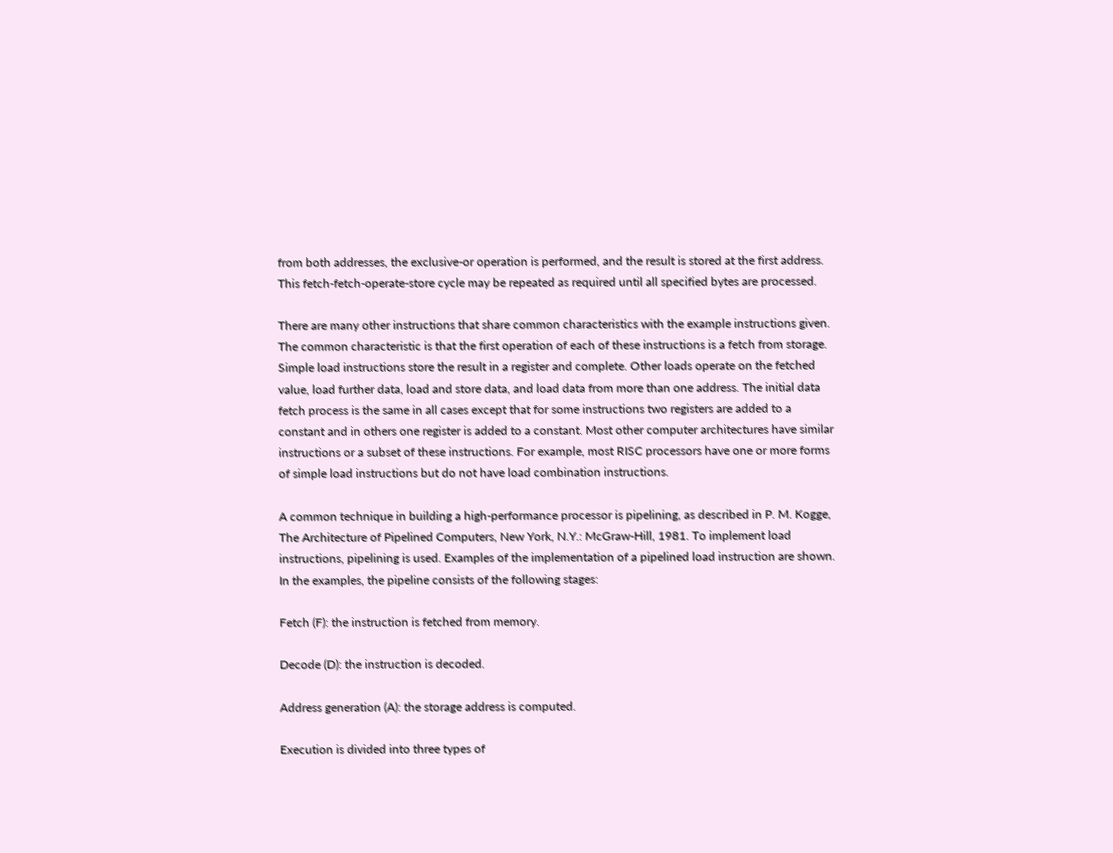from both addresses, the exclusive-or operation is performed, and the result is stored at the first address. This fetch-fetch-operate-store cycle may be repeated as required until all specified bytes are processed.

There are many other instructions that share common characteristics with the example instructions given. The common characteristic is that the first operation of each of these instructions is a fetch from storage. Simple load instructions store the result in a register and complete. Other loads operate on the fetched value, load further data, load and store data, and load data from more than one address. The initial data fetch process is the same in all cases except that for some instructions two registers are added to a constant and in others one register is added to a constant. Most other computer architectures have similar instructions or a subset of these instructions. For example, most RISC processors have one or more forms of simple load instructions but do not have load combination instructions.

A common technique in building a high-performance processor is pipelining, as described in P. M. Kogge, The Architecture of Pipelined Computers, New York, N.Y.: McGraw-Hill, 1981. To implement load instructions, pipelining is used. Examples of the implementation of a pipelined load instruction are shown. In the examples, the pipeline consists of the following stages:

Fetch (F): the instruction is fetched from memory.

Decode (D): the instruction is decoded.

Address generation (A): the storage address is computed.

Execution is divided into three types of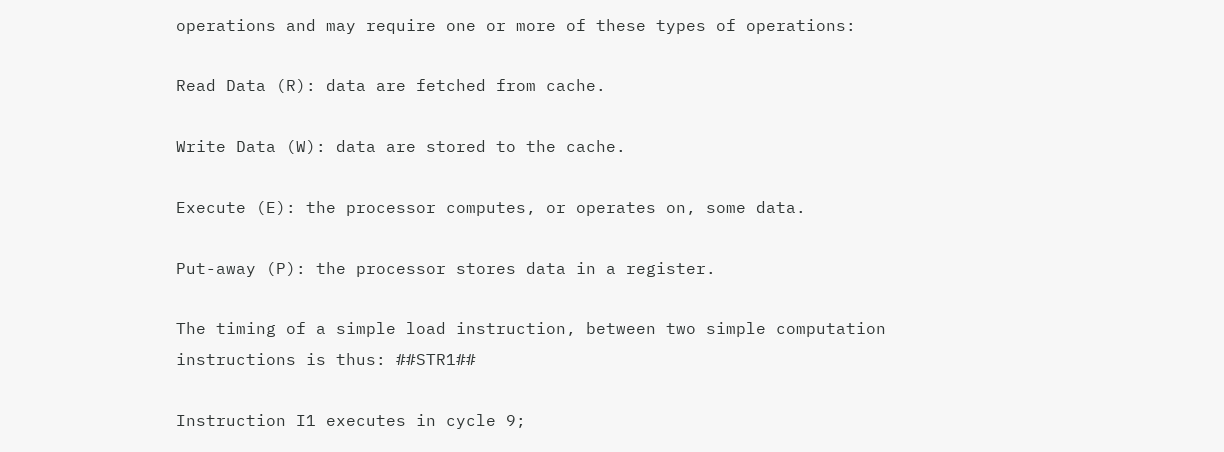operations and may require one or more of these types of operations:

Read Data (R): data are fetched from cache.

Write Data (W): data are stored to the cache.

Execute (E): the processor computes, or operates on, some data.

Put-away (P): the processor stores data in a register.

The timing of a simple load instruction, between two simple computation instructions is thus: ##STR1##

Instruction I1 executes in cycle 9;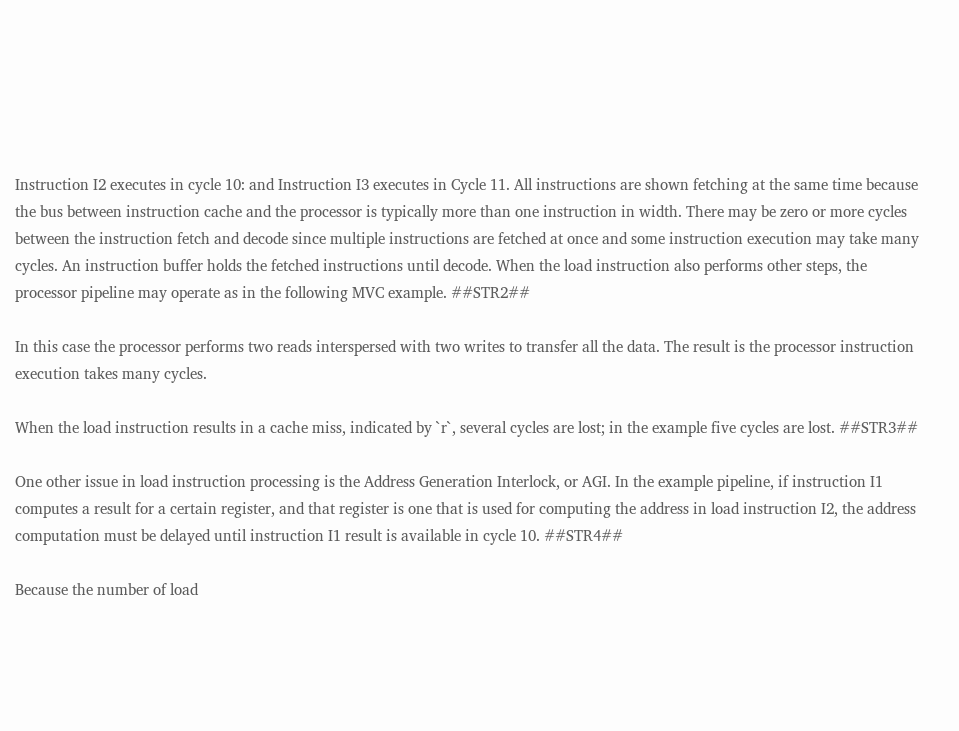Instruction I2 executes in cycle 10: and Instruction I3 executes in Cycle 11. All instructions are shown fetching at the same time because the bus between instruction cache and the processor is typically more than one instruction in width. There may be zero or more cycles between the instruction fetch and decode since multiple instructions are fetched at once and some instruction execution may take many cycles. An instruction buffer holds the fetched instructions until decode. When the load instruction also performs other steps, the processor pipeline may operate as in the following MVC example. ##STR2##

In this case the processor performs two reads interspersed with two writes to transfer all the data. The result is the processor instruction execution takes many cycles.

When the load instruction results in a cache miss, indicated by `r`, several cycles are lost; in the example five cycles are lost. ##STR3##

One other issue in load instruction processing is the Address Generation Interlock, or AGI. In the example pipeline, if instruction I1 computes a result for a certain register, and that register is one that is used for computing the address in load instruction I2, the address computation must be delayed until instruction I1 result is available in cycle 10. ##STR4##

Because the number of load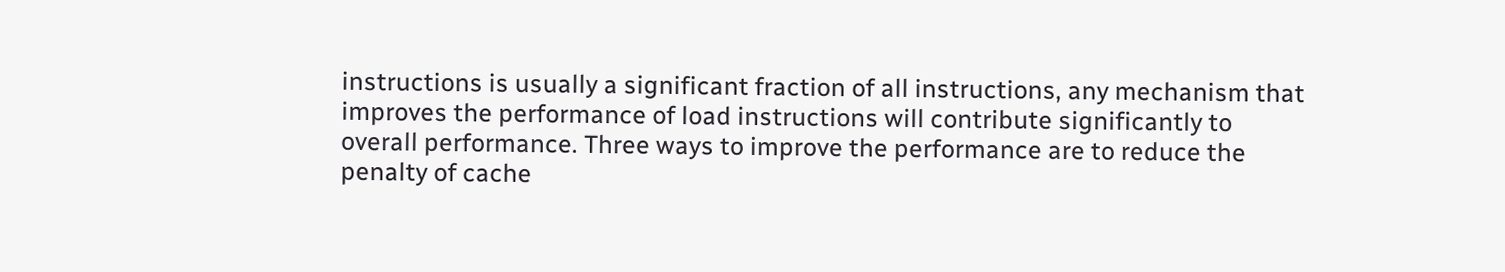instructions is usually a significant fraction of all instructions, any mechanism that improves the performance of load instructions will contribute significantly to overall performance. Three ways to improve the performance are to reduce the penalty of cache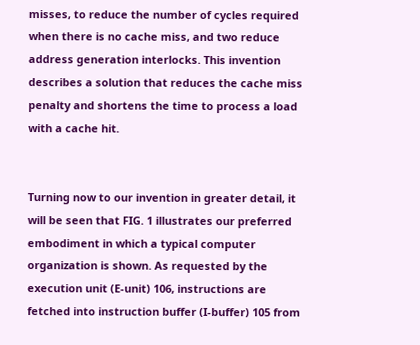misses, to reduce the number of cycles required when there is no cache miss, and two reduce address generation interlocks. This invention describes a solution that reduces the cache miss penalty and shortens the time to process a load with a cache hit.


Turning now to our invention in greater detail, it will be seen that FIG. 1 illustrates our preferred embodiment in which a typical computer organization is shown. As requested by the execution unit (E-unit) 106, instructions are fetched into instruction buffer (I-buffer) 105 from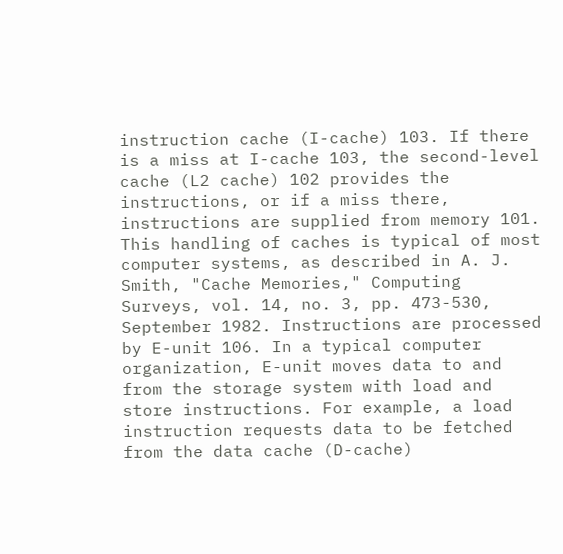instruction cache (I-cache) 103. If there is a miss at I-cache 103, the second-level cache (L2 cache) 102 provides the instructions, or if a miss there, instructions are supplied from memory 101. This handling of caches is typical of most computer systems, as described in A. J. Smith, "Cache Memories," Computing Surveys, vol. 14, no. 3, pp. 473-530, September 1982. Instructions are processed by E-unit 106. In a typical computer organization, E-unit moves data to and from the storage system with load and store instructions. For example, a load instruction requests data to be fetched from the data cache (D-cache)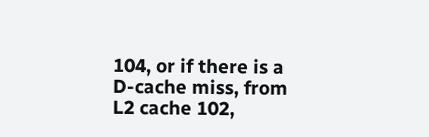104, or if there is a D-cache miss, from L2 cache 102,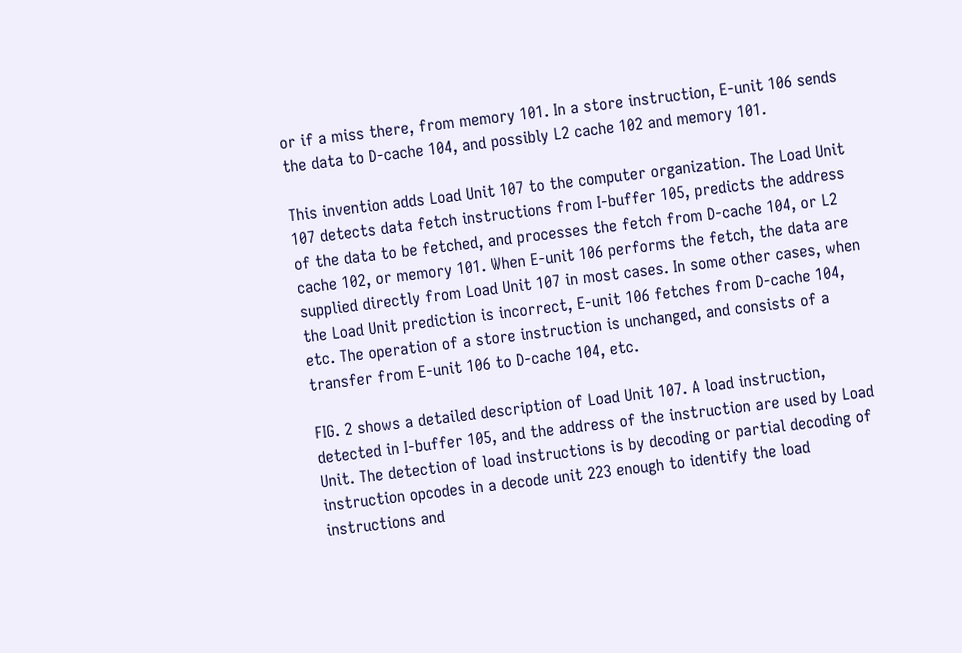or if a miss there, from memory 101. In a store instruction, E-unit 106 sends the data to D-cache 104, and possibly L2 cache 102 and memory 101.

This invention adds Load Unit 107 to the computer organization. The Load Unit 107 detects data fetch instructions from I-buffer 105, predicts the address of the data to be fetched, and processes the fetch from D-cache 104, or L2 cache 102, or memory 101. When E-unit 106 performs the fetch, the data are supplied directly from Load Unit 107 in most cases. In some other cases, when the Load Unit prediction is incorrect, E-unit 106 fetches from D-cache 104, etc. The operation of a store instruction is unchanged, and consists of a transfer from E-unit 106 to D-cache 104, etc.

FIG. 2 shows a detailed description of Load Unit 107. A load instruction, detected in I-buffer 105, and the address of the instruction are used by Load Unit. The detection of load instructions is by decoding or partial decoding of instruction opcodes in a decode unit 223 enough to identify the load instructions and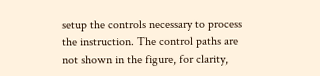setup the controls necessary to process the instruction. The control paths are not shown in the figure, for clarity,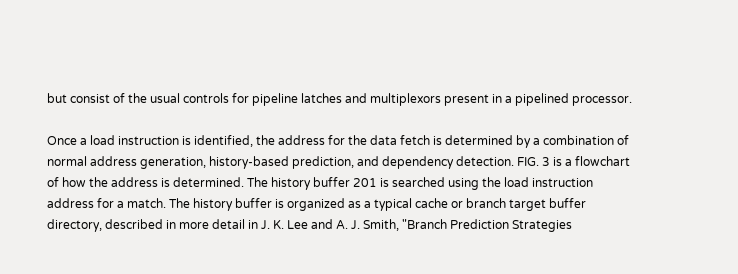but consist of the usual controls for pipeline latches and multiplexors present in a pipelined processor.

Once a load instruction is identified, the address for the data fetch is determined by a combination of normal address generation, history-based prediction, and dependency detection. FIG. 3 is a flowchart of how the address is determined. The history buffer 201 is searched using the load instruction address for a match. The history buffer is organized as a typical cache or branch target buffer directory, described in more detail in J. K. Lee and A. J. Smith, "Branch Prediction Strategies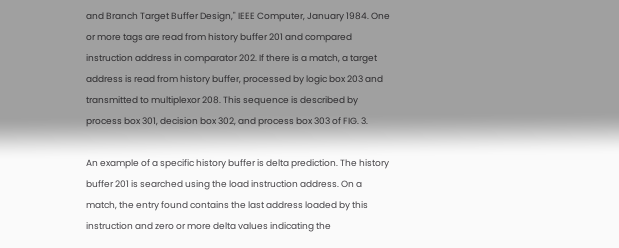and Branch Target Buffer Design," IEEE Computer, January 1984. One or more tags are read from history buffer 201 and compared instruction address in comparator 202. If there is a match, a target address is read from history buffer, processed by logic box 203 and transmitted to multiplexor 208. This sequence is described by process box 301, decision box 302, and process box 303 of FIG. 3.

An example of a specific history buffer is delta prediction. The history buffer 201 is searched using the load instruction address. On a match, the entry found contains the last address loaded by this instruction and zero or more delta values indicating the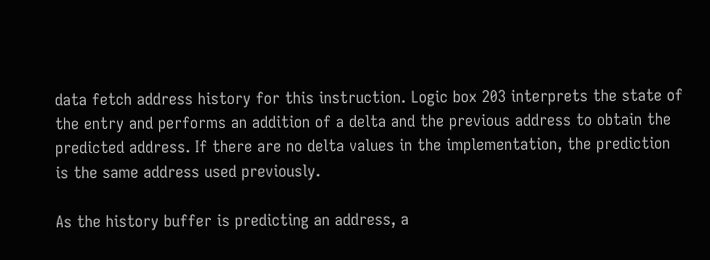data fetch address history for this instruction. Logic box 203 interprets the state of the entry and performs an addition of a delta and the previous address to obtain the predicted address. If there are no delta values in the implementation, the prediction is the same address used previously.

As the history buffer is predicting an address, a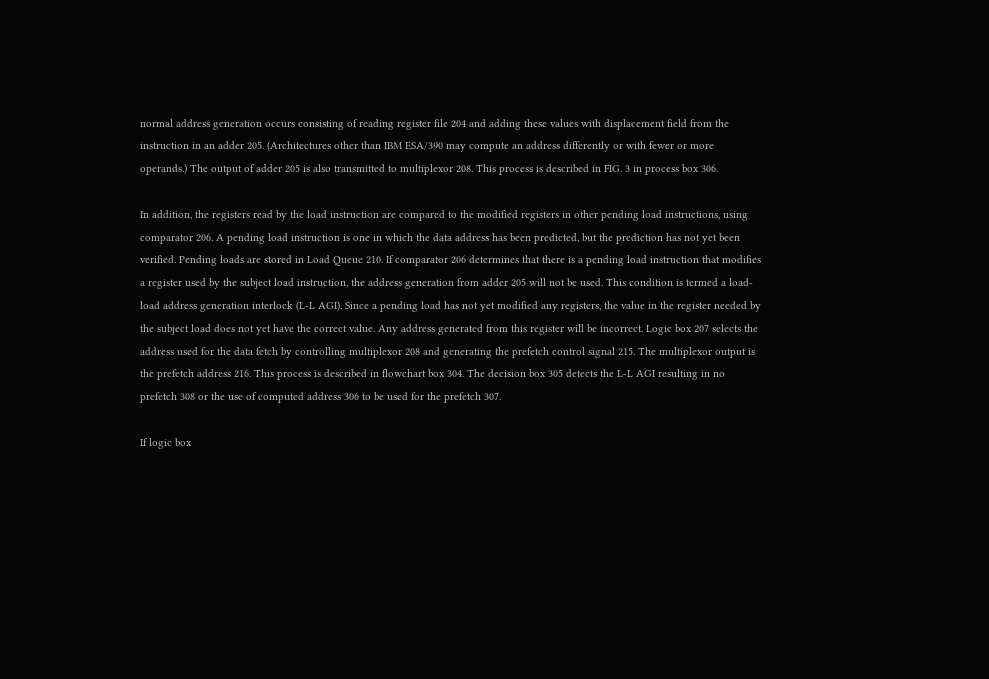normal address generation occurs consisting of reading register file 204 and adding these values with displacement field from the instruction in an adder 205. (Architectures other than IBM ESA/390 may compute an address differently or with fewer or more operands.) The output of adder 205 is also transmitted to multiplexor 208. This process is described in FIG. 3 in process box 306.

In addition, the registers read by the load instruction are compared to the modified registers in other pending load instructions, using comparator 206. A pending load instruction is one in which the data address has been predicted, but the prediction has not yet been verified. Pending loads are stored in Load Queue 210. If comparator 206 determines that there is a pending load instruction that modifies a register used by the subject load instruction, the address generation from adder 205 will not be used. This condition is termed a load-load address generation interlock (L-L AGI). Since a pending load has not yet modified any registers, the value in the register needed by the subject load does not yet have the correct value. Any address generated from this register will be incorrect. Logic box 207 selects the address used for the data fetch by controlling multiplexor 208 and generating the prefetch control signal 215. The multiplexor output is the prefetch address 216. This process is described in flowchart box 304. The decision box 305 detects the L-L AGI resulting in no prefetch 308 or the use of computed address 306 to be used for the prefetch 307.

If logic box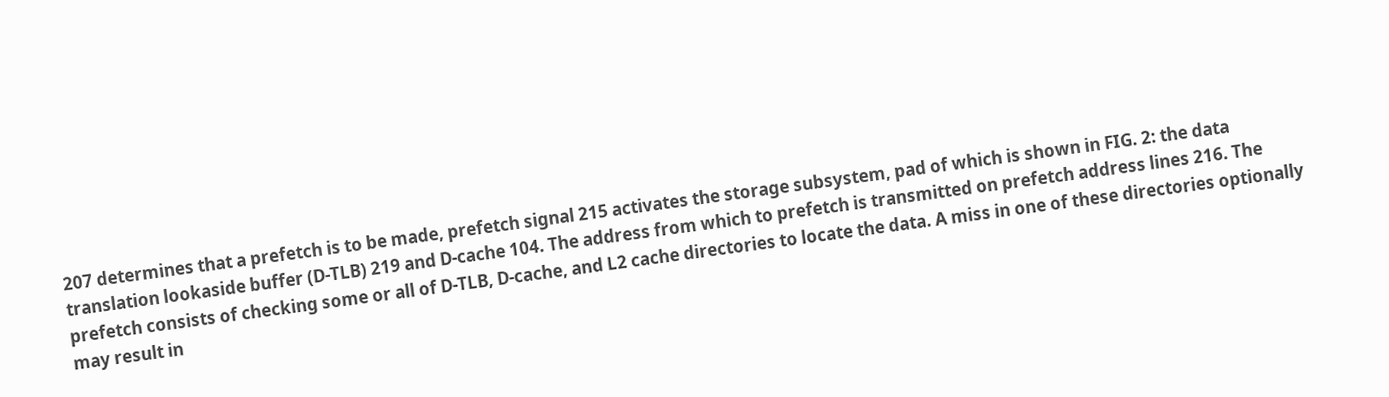207 determines that a prefetch is to be made, prefetch signal 215 activates the storage subsystem, pad of which is shown in FIG. 2: the data translation lookaside buffer (D-TLB) 219 and D-cache 104. The address from which to prefetch is transmitted on prefetch address lines 216. The prefetch consists of checking some or all of D-TLB, D-cache, and L2 cache directories to locate the data. A miss in one of these directories optionally may result in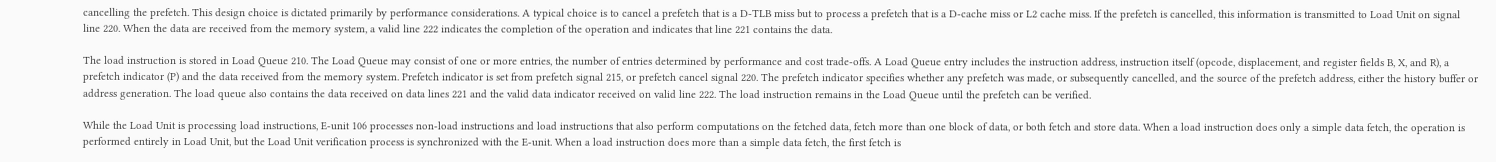cancelling the prefetch. This design choice is dictated primarily by performance considerations. A typical choice is to cancel a prefetch that is a D-TLB miss but to process a prefetch that is a D-cache miss or L2 cache miss. If the prefetch is cancelled, this information is transmitted to Load Unit on signal line 220. When the data are received from the memory system, a valid line 222 indicates the completion of the operation and indicates that line 221 contains the data.

The load instruction is stored in Load Queue 210. The Load Queue may consist of one or more entries, the number of entries determined by performance and cost trade-offs. A Load Queue entry includes the instruction address, instruction itself (opcode, displacement, and register fields B, X, and R), a prefetch indicator (P) and the data received from the memory system. Prefetch indicator is set from prefetch signal 215, or prefetch cancel signal 220. The prefetch indicator specifies whether any prefetch was made, or subsequently cancelled, and the source of the prefetch address, either the history buffer or address generation. The load queue also contains the data received on data lines 221 and the valid data indicator received on valid line 222. The load instruction remains in the Load Queue until the prefetch can be verified.

While the Load Unit is processing load instructions, E-unit 106 processes non-load instructions and load instructions that also perform computations on the fetched data, fetch more than one block of data, or both fetch and store data. When a load instruction does only a simple data fetch, the operation is performed entirely in Load Unit, but the Load Unit verification process is synchronized with the E-unit. When a load instruction does more than a simple data fetch, the first fetch is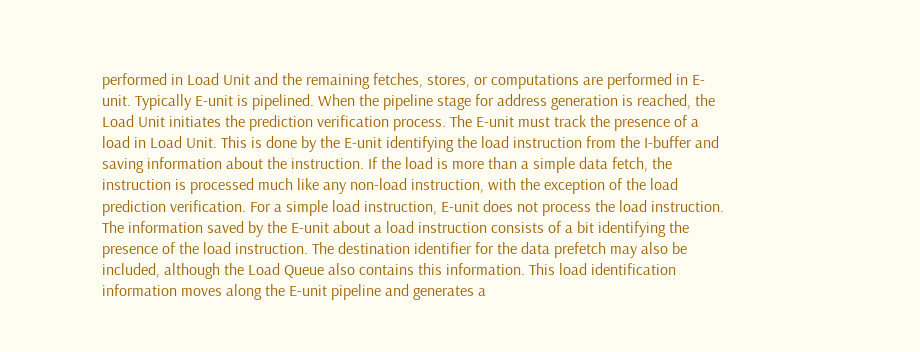performed in Load Unit and the remaining fetches, stores, or computations are performed in E-unit. Typically E-unit is pipelined. When the pipeline stage for address generation is reached, the Load Unit initiates the prediction verification process. The E-unit must track the presence of a load in Load Unit. This is done by the E-unit identifying the load instruction from the I-buffer and saving information about the instruction. If the load is more than a simple data fetch, the instruction is processed much like any non-load instruction, with the exception of the load prediction verification. For a simple load instruction, E-unit does not process the load instruction. The information saved by the E-unit about a load instruction consists of a bit identifying the presence of the load instruction. The destination identifier for the data prefetch may also be included, although the Load Queue also contains this information. This load identification information moves along the E-unit pipeline and generates a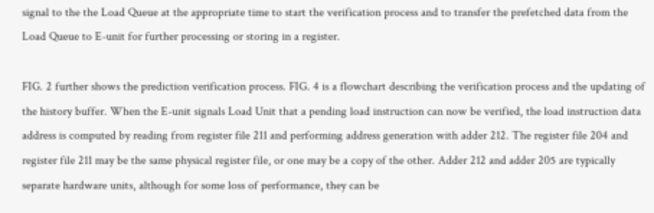signal to the the Load Queue at the appropriate time to start the verification process and to transfer the prefetched data from the Load Queue to E-unit for further processing or storing in a register.

FIG. 2 further shows the prediction verification process. FIG. 4 is a flowchart describing the verification process and the updating of the history buffer. When the E-unit signals Load Unit that a pending load instruction can now be verified, the load instruction data address is computed by reading from register file 211 and performing address generation with adder 212. The register file 204 and register file 211 may be the same physical register file, or one may be a copy of the other. Adder 212 and adder 205 are typically separate hardware units, although for some loss of performance, they can be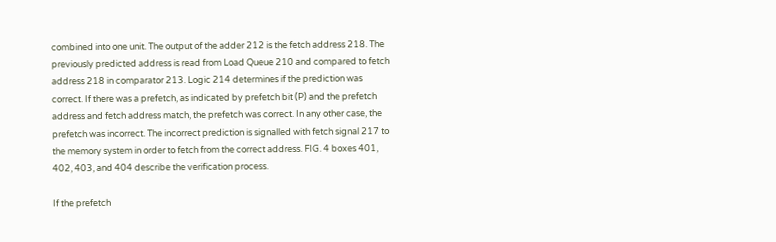combined into one unit. The output of the adder 212 is the fetch address 218. The previously predicted address is read from Load Queue 210 and compared to fetch address 218 in comparator 213. Logic 214 determines if the prediction was correct. If there was a prefetch, as indicated by prefetch bit (P) and the prefetch address and fetch address match, the prefetch was correct. In any other case, the prefetch was incorrect. The incorrect prediction is signalled with fetch signal 217 to the memory system in order to fetch from the correct address. FIG. 4 boxes 401, 402, 403, and 404 describe the verification process.

If the prefetch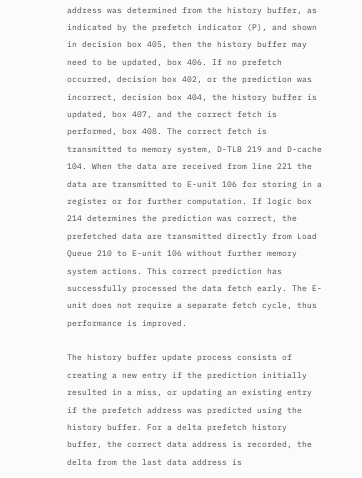address was determined from the history buffer, as indicated by the prefetch indicator (P), and shown in decision box 405, then the history buffer may need to be updated, box 406. If no prefetch occurred, decision box 402, or the prediction was incorrect, decision box 404, the history buffer is updated, box 407, and the correct fetch is performed, box 408. The correct fetch is transmitted to memory system, D-TLB 219 and D-cache 104. When the data are received from line 221 the data are transmitted to E-unit 106 for storing in a register or for further computation. If logic box 214 determines the prediction was correct, the prefetched data are transmitted directly from Load Queue 210 to E-unit 106 without further memory system actions. This correct prediction has successfully processed the data fetch early. The E-unit does not require a separate fetch cycle, thus performance is improved.

The history buffer update process consists of creating a new entry if the prediction initially resulted in a miss, or updating an existing entry if the prefetch address was predicted using the history buffer. For a delta prefetch history buffer, the correct data address is recorded, the delta from the last data address is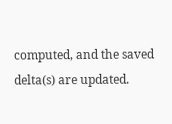computed, and the saved delta(s) are updated.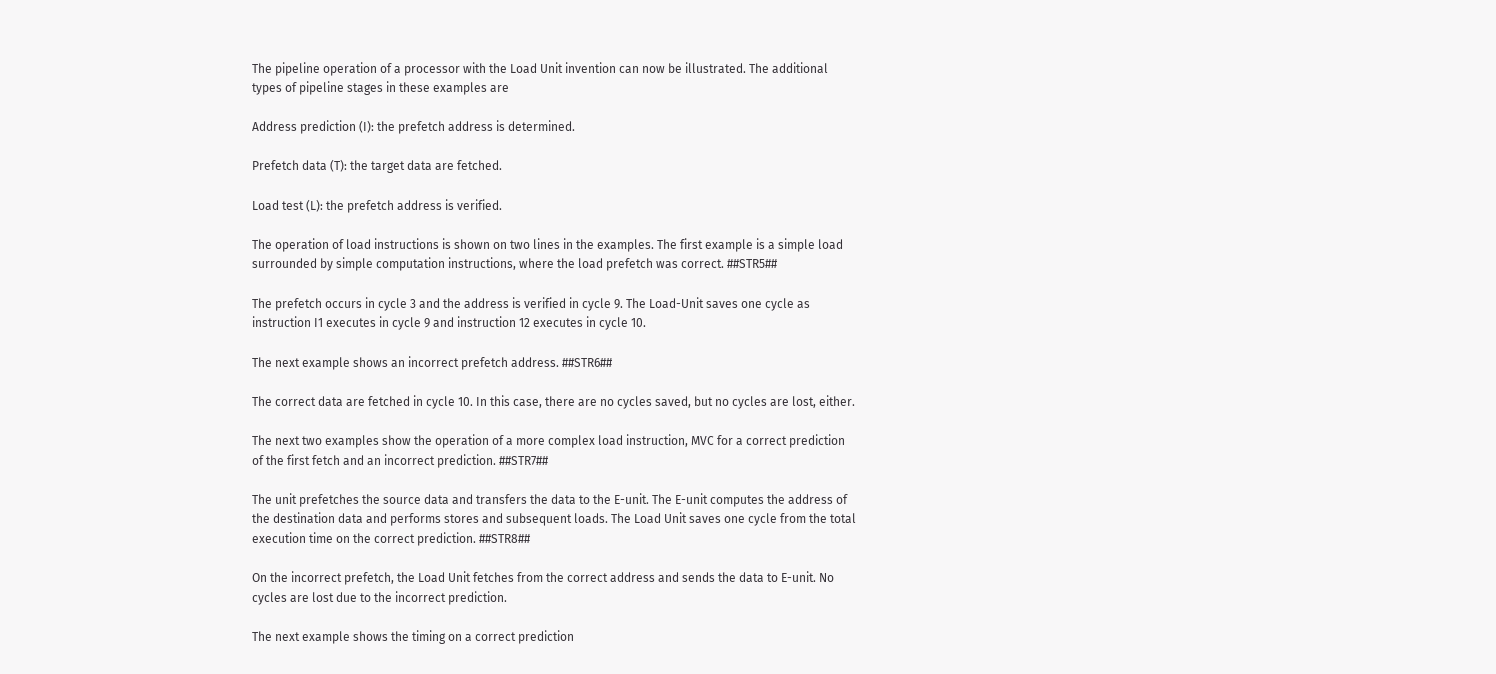The pipeline operation of a processor with the Load Unit invention can now be illustrated. The additional types of pipeline stages in these examples are

Address prediction (I): the prefetch address is determined.

Prefetch data (T): the target data are fetched.

Load test (L): the prefetch address is verified.

The operation of load instructions is shown on two lines in the examples. The first example is a simple load surrounded by simple computation instructions, where the load prefetch was correct. ##STR5##

The prefetch occurs in cycle 3 and the address is verified in cycle 9. The Load-Unit saves one cycle as instruction I1 executes in cycle 9 and instruction 12 executes in cycle 10.

The next example shows an incorrect prefetch address. ##STR6##

The correct data are fetched in cycle 10. In this case, there are no cycles saved, but no cycles are lost, either.

The next two examples show the operation of a more complex load instruction, MVC for a correct prediction of the first fetch and an incorrect prediction. ##STR7##

The unit prefetches the source data and transfers the data to the E-unit. The E-unit computes the address of the destination data and performs stores and subsequent loads. The Load Unit saves one cycle from the total execution time on the correct prediction. ##STR8##

On the incorrect prefetch, the Load Unit fetches from the correct address and sends the data to E-unit. No cycles are lost due to the incorrect prediction.

The next example shows the timing on a correct prediction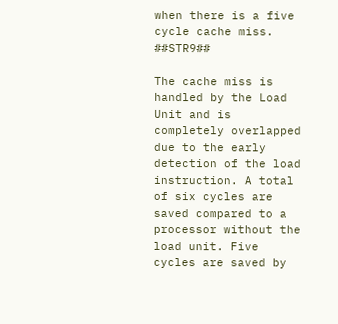when there is a five cycle cache miss. ##STR9##

The cache miss is handled by the Load Unit and is completely overlapped due to the early detection of the load instruction. A total of six cycles are saved compared to a processor without the load unit. Five cycles are saved by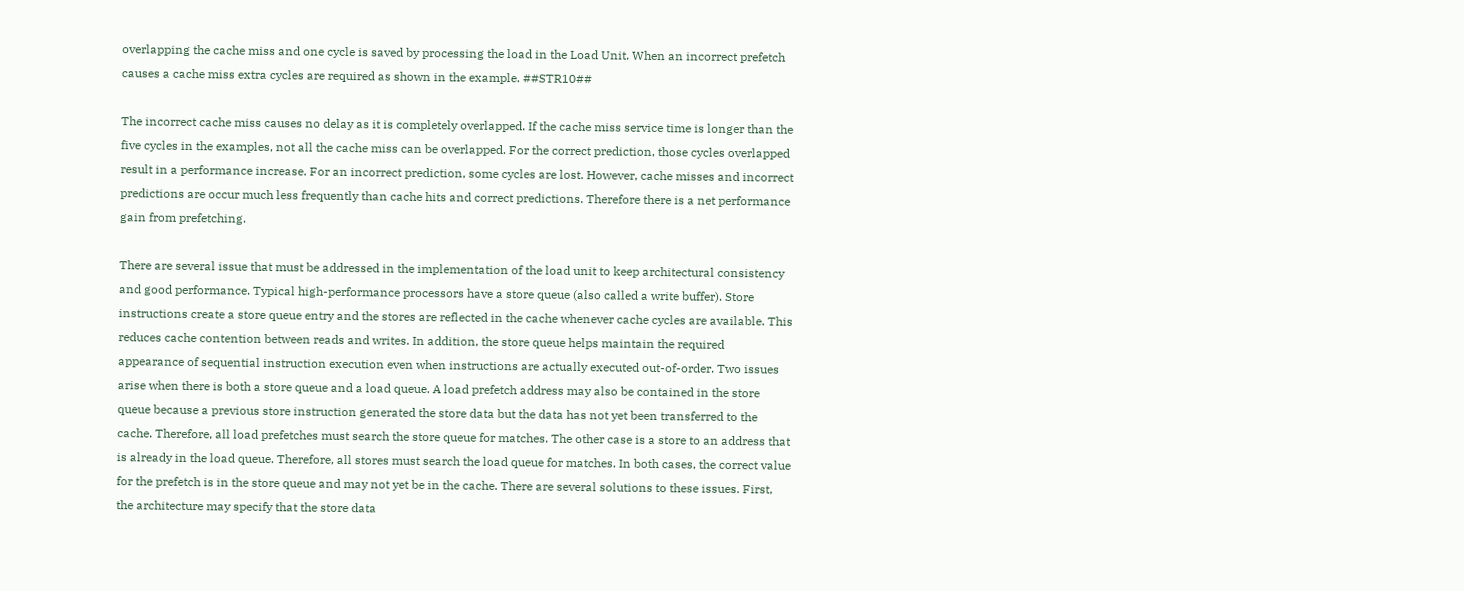overlapping the cache miss and one cycle is saved by processing the load in the Load Unit. When an incorrect prefetch causes a cache miss extra cycles are required as shown in the example. ##STR10##

The incorrect cache miss causes no delay as it is completely overlapped. If the cache miss service time is longer than the five cycles in the examples, not all the cache miss can be overlapped. For the correct prediction, those cycles overlapped result in a performance increase. For an incorrect prediction, some cycles are lost. However, cache misses and incorrect predictions are occur much less frequently than cache hits and correct predictions. Therefore there is a net performance gain from prefetching.

There are several issue that must be addressed in the implementation of the load unit to keep architectural consistency and good performance. Typical high-performance processors have a store queue (also called a write buffer). Store instructions create a store queue entry and the stores are reflected in the cache whenever cache cycles are available. This reduces cache contention between reads and writes. In addition, the store queue helps maintain the required appearance of sequential instruction execution even when instructions are actually executed out-of-order. Two issues arise when there is both a store queue and a load queue. A load prefetch address may also be contained in the store queue because a previous store instruction generated the store data but the data has not yet been transferred to the cache. Therefore, all load prefetches must search the store queue for matches. The other case is a store to an address that is already in the load queue. Therefore, all stores must search the load queue for matches. In both cases, the correct value for the prefetch is in the store queue and may not yet be in the cache. There are several solutions to these issues. First, the architecture may specify that the store data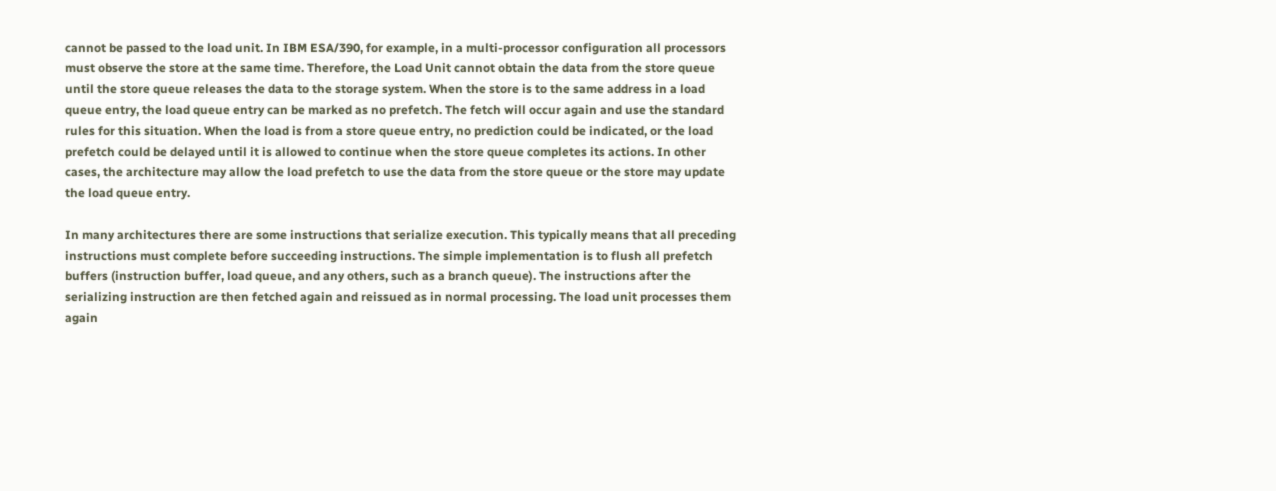cannot be passed to the load unit. In IBM ESA/390, for example, in a multi-processor configuration all processors must observe the store at the same time. Therefore, the Load Unit cannot obtain the data from the store queue until the store queue releases the data to the storage system. When the store is to the same address in a load queue entry, the load queue entry can be marked as no prefetch. The fetch will occur again and use the standard rules for this situation. When the load is from a store queue entry, no prediction could be indicated, or the load prefetch could be delayed until it is allowed to continue when the store queue completes its actions. In other cases, the architecture may allow the load prefetch to use the data from the store queue or the store may update the load queue entry.

In many architectures there are some instructions that serialize execution. This typically means that all preceding instructions must complete before succeeding instructions. The simple implementation is to flush all prefetch buffers (instruction buffer, load queue, and any others, such as a branch queue). The instructions after the serializing instruction are then fetched again and reissued as in normal processing. The load unit processes them again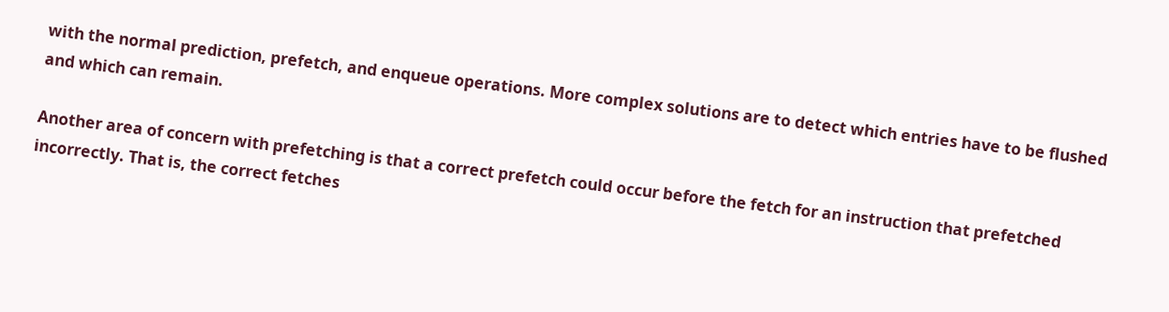with the normal prediction, prefetch, and enqueue operations. More complex solutions are to detect which entries have to be flushed and which can remain.

Another area of concern with prefetching is that a correct prefetch could occur before the fetch for an instruction that prefetched incorrectly. That is, the correct fetches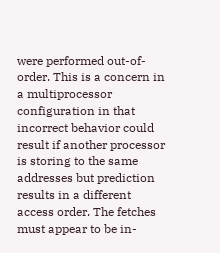were performed out-of-order. This is a concern in a multiprocessor configuration in that incorrect behavior could result if another processor is storing to the same addresses but prediction results in a different access order. The fetches must appear to be in-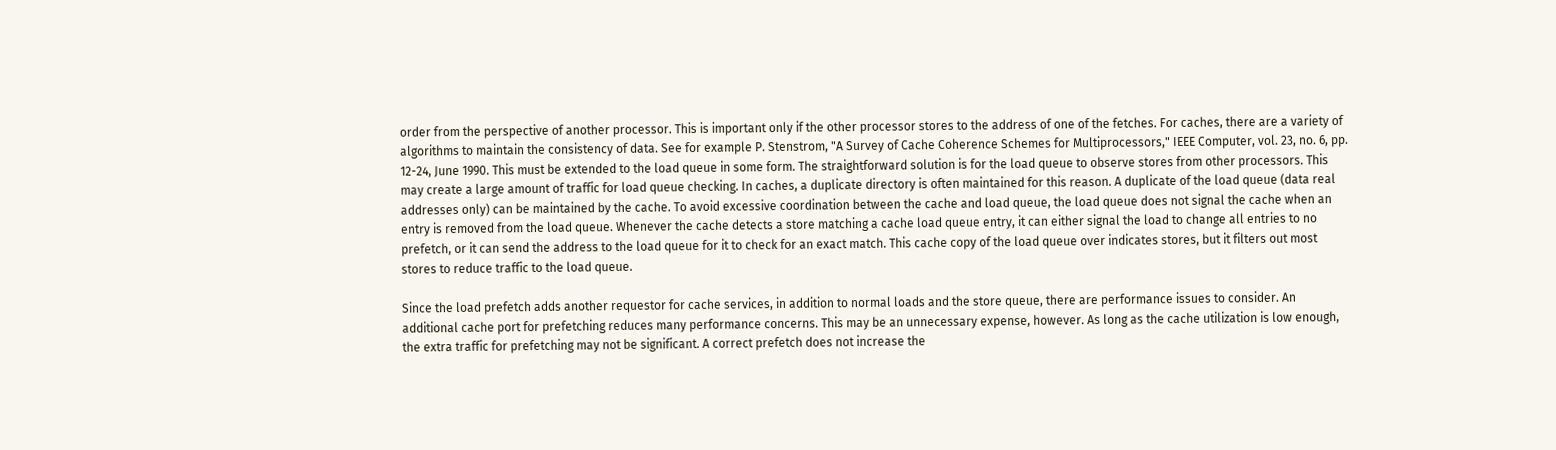order from the perspective of another processor. This is important only if the other processor stores to the address of one of the fetches. For caches, there are a variety of algorithms to maintain the consistency of data. See for example P. Stenstrom, "A Survey of Cache Coherence Schemes for Multiprocessors," IEEE Computer, vol. 23, no. 6, pp. 12-24, June 1990. This must be extended to the load queue in some form. The straightforward solution is for the load queue to observe stores from other processors. This may create a large amount of traffic for load queue checking. In caches, a duplicate directory is often maintained for this reason. A duplicate of the load queue (data real addresses only) can be maintained by the cache. To avoid excessive coordination between the cache and load queue, the load queue does not signal the cache when an entry is removed from the load queue. Whenever the cache detects a store matching a cache load queue entry, it can either signal the load to change all entries to no prefetch, or it can send the address to the load queue for it to check for an exact match. This cache copy of the load queue over indicates stores, but it filters out most stores to reduce traffic to the load queue.

Since the load prefetch adds another requestor for cache services, in addition to normal loads and the store queue, there are performance issues to consider. An additional cache port for prefetching reduces many performance concerns. This may be an unnecessary expense, however. As long as the cache utilization is low enough, the extra traffic for prefetching may not be significant. A correct prefetch does not increase the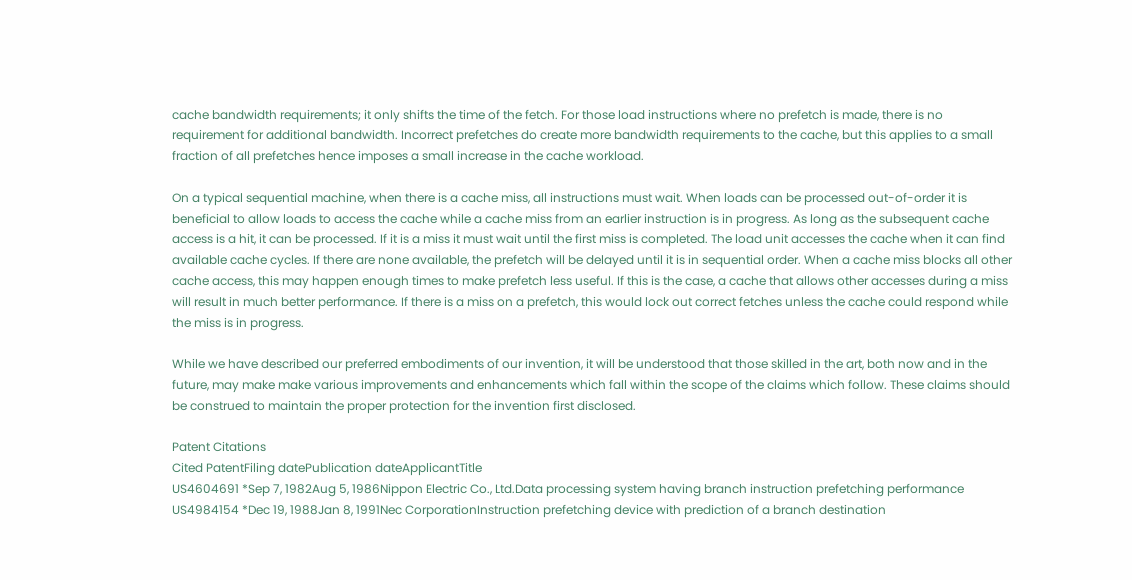cache bandwidth requirements; it only shifts the time of the fetch. For those load instructions where no prefetch is made, there is no requirement for additional bandwidth. Incorrect prefetches do create more bandwidth requirements to the cache, but this applies to a small fraction of all prefetches hence imposes a small increase in the cache workload.

On a typical sequential machine, when there is a cache miss, all instructions must wait. When loads can be processed out-of-order it is beneficial to allow loads to access the cache while a cache miss from an earlier instruction is in progress. As long as the subsequent cache access is a hit, it can be processed. If it is a miss it must wait until the first miss is completed. The load unit accesses the cache when it can find available cache cycles. If there are none available, the prefetch will be delayed until it is in sequential order. When a cache miss blocks all other cache access, this may happen enough times to make prefetch less useful. If this is the case, a cache that allows other accesses during a miss will result in much better performance. If there is a miss on a prefetch, this would lock out correct fetches unless the cache could respond while the miss is in progress.

While we have described our preferred embodiments of our invention, it will be understood that those skilled in the art, both now and in the future, may make make various improvements and enhancements which fall within the scope of the claims which follow. These claims should be construed to maintain the proper protection for the invention first disclosed.

Patent Citations
Cited PatentFiling datePublication dateApplicantTitle
US4604691 *Sep 7, 1982Aug 5, 1986Nippon Electric Co., Ltd.Data processing system having branch instruction prefetching performance
US4984154 *Dec 19, 1988Jan 8, 1991Nec CorporationInstruction prefetching device with prediction of a branch destination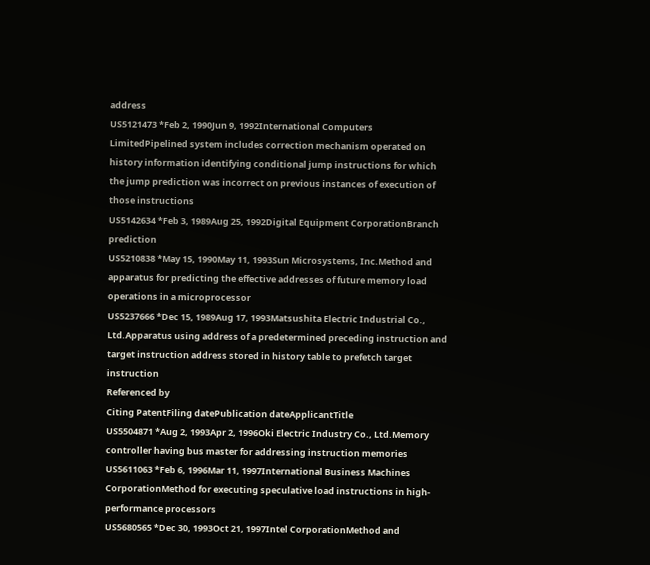address
US5121473 *Feb 2, 1990Jun 9, 1992International Computers LimitedPipelined system includes correction mechanism operated on history information identifying conditional jump instructions for which the jump prediction was incorrect on previous instances of execution of those instructions
US5142634 *Feb 3, 1989Aug 25, 1992Digital Equipment CorporationBranch prediction
US5210838 *May 15, 1990May 11, 1993Sun Microsystems, Inc.Method and apparatus for predicting the effective addresses of future memory load operations in a microprocessor
US5237666 *Dec 15, 1989Aug 17, 1993Matsushita Electric Industrial Co., Ltd.Apparatus using address of a predetermined preceding instruction and target instruction address stored in history table to prefetch target instruction
Referenced by
Citing PatentFiling datePublication dateApplicantTitle
US5504871 *Aug 2, 1993Apr 2, 1996Oki Electric Industry Co., Ltd.Memory controller having bus master for addressing instruction memories
US5611063 *Feb 6, 1996Mar 11, 1997International Business Machines CorporationMethod for executing speculative load instructions in high-performance processors
US5680565 *Dec 30, 1993Oct 21, 1997Intel CorporationMethod and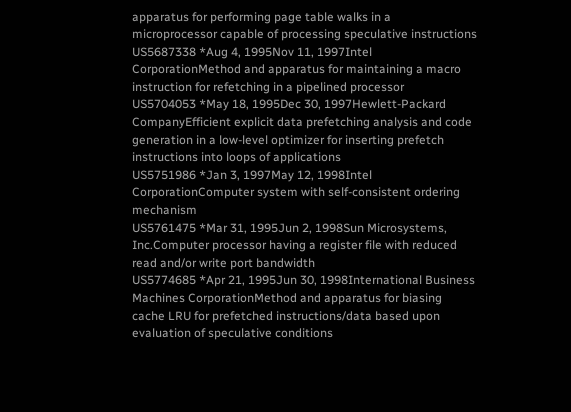apparatus for performing page table walks in a microprocessor capable of processing speculative instructions
US5687338 *Aug 4, 1995Nov 11, 1997Intel CorporationMethod and apparatus for maintaining a macro instruction for refetching in a pipelined processor
US5704053 *May 18, 1995Dec 30, 1997Hewlett-Packard CompanyEfficient explicit data prefetching analysis and code generation in a low-level optimizer for inserting prefetch instructions into loops of applications
US5751986 *Jan 3, 1997May 12, 1998Intel CorporationComputer system with self-consistent ordering mechanism
US5761475 *Mar 31, 1995Jun 2, 1998Sun Microsystems, Inc.Computer processor having a register file with reduced read and/or write port bandwidth
US5774685 *Apr 21, 1995Jun 30, 1998International Business Machines CorporationMethod and apparatus for biasing cache LRU for prefetched instructions/data based upon evaluation of speculative conditions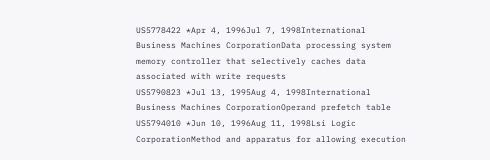US5778422 *Apr 4, 1996Jul 7, 1998International Business Machines CorporationData processing system memory controller that selectively caches data associated with write requests
US5790823 *Jul 13, 1995Aug 4, 1998International Business Machines CorporationOperand prefetch table
US5794010 *Jun 10, 1996Aug 11, 1998Lsi Logic CorporationMethod and apparatus for allowing execution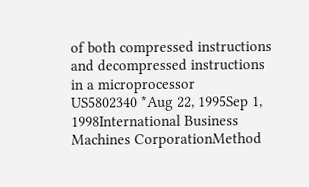of both compressed instructions and decompressed instructions in a microprocessor
US5802340 *Aug 22, 1995Sep 1, 1998International Business Machines CorporationMethod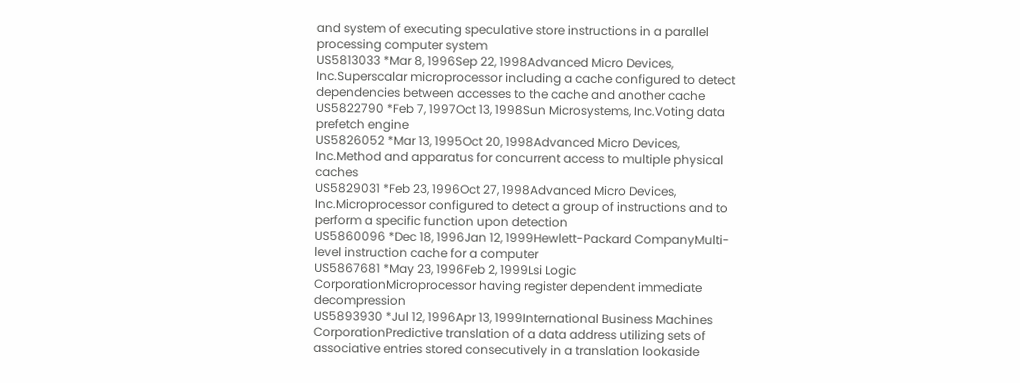and system of executing speculative store instructions in a parallel processing computer system
US5813033 *Mar 8, 1996Sep 22, 1998Advanced Micro Devices, Inc.Superscalar microprocessor including a cache configured to detect dependencies between accesses to the cache and another cache
US5822790 *Feb 7, 1997Oct 13, 1998Sun Microsystems, Inc.Voting data prefetch engine
US5826052 *Mar 13, 1995Oct 20, 1998Advanced Micro Devices, Inc.Method and apparatus for concurrent access to multiple physical caches
US5829031 *Feb 23, 1996Oct 27, 1998Advanced Micro Devices, Inc.Microprocessor configured to detect a group of instructions and to perform a specific function upon detection
US5860096 *Dec 18, 1996Jan 12, 1999Hewlett-Packard CompanyMulti-level instruction cache for a computer
US5867681 *May 23, 1996Feb 2, 1999Lsi Logic CorporationMicroprocessor having register dependent immediate decompression
US5893930 *Jul 12, 1996Apr 13, 1999International Business Machines CorporationPredictive translation of a data address utilizing sets of associative entries stored consecutively in a translation lookaside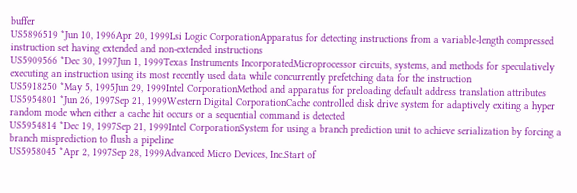buffer
US5896519 *Jun 10, 1996Apr 20, 1999Lsi Logic CorporationApparatus for detecting instructions from a variable-length compressed instruction set having extended and non-extended instructions
US5909566 *Dec 30, 1997Jun 1, 1999Texas Instruments IncorporatedMicroprocessor circuits, systems, and methods for speculatively executing an instruction using its most recently used data while concurrently prefetching data for the instruction
US5918250 *May 5, 1995Jun 29, 1999Intel CorporationMethod and apparatus for preloading default address translation attributes
US5954801 *Jun 26, 1997Sep 21, 1999Western Digital CorporationCache controlled disk drive system for adaptively exiting a hyper random mode when either a cache hit occurs or a sequential command is detected
US5954814 *Dec 19, 1997Sep 21, 1999Intel CorporationSystem for using a branch prediction unit to achieve serialization by forcing a branch misprediction to flush a pipeline
US5958045 *Apr 2, 1997Sep 28, 1999Advanced Micro Devices, Inc.Start of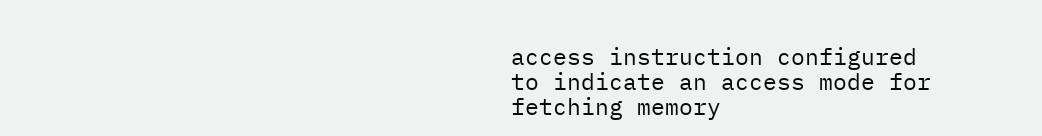access instruction configured to indicate an access mode for fetching memory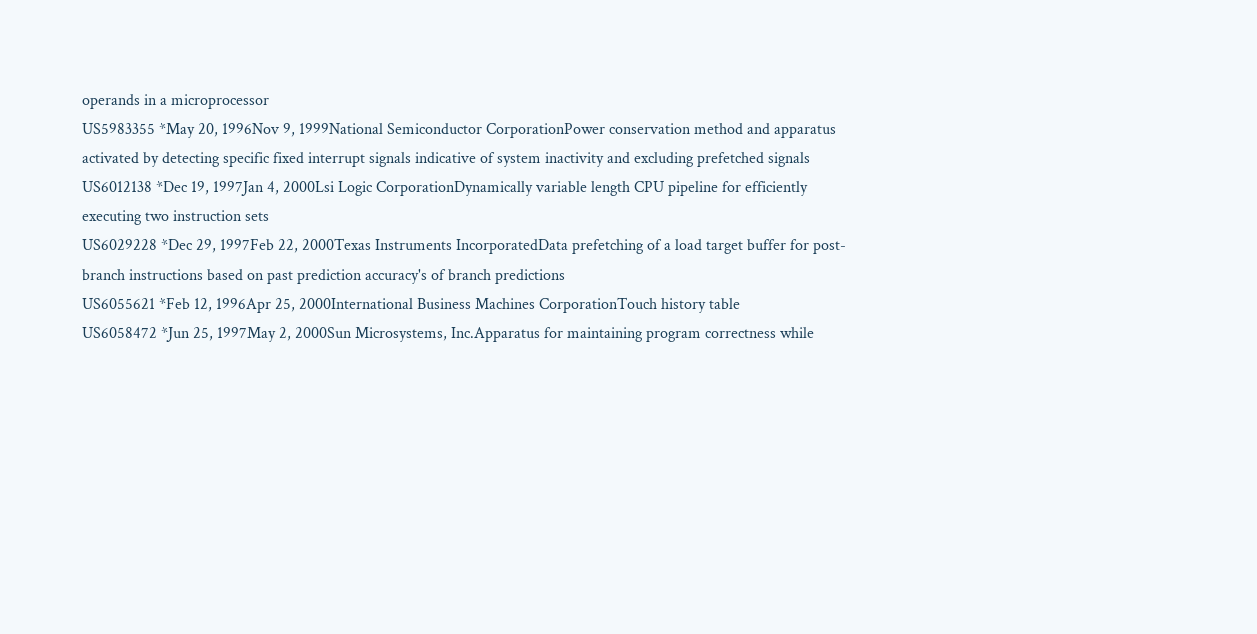operands in a microprocessor
US5983355 *May 20, 1996Nov 9, 1999National Semiconductor CorporationPower conservation method and apparatus activated by detecting specific fixed interrupt signals indicative of system inactivity and excluding prefetched signals
US6012138 *Dec 19, 1997Jan 4, 2000Lsi Logic CorporationDynamically variable length CPU pipeline for efficiently executing two instruction sets
US6029228 *Dec 29, 1997Feb 22, 2000Texas Instruments IncorporatedData prefetching of a load target buffer for post-branch instructions based on past prediction accuracy's of branch predictions
US6055621 *Feb 12, 1996Apr 25, 2000International Business Machines CorporationTouch history table
US6058472 *Jun 25, 1997May 2, 2000Sun Microsystems, Inc.Apparatus for maintaining program correctness while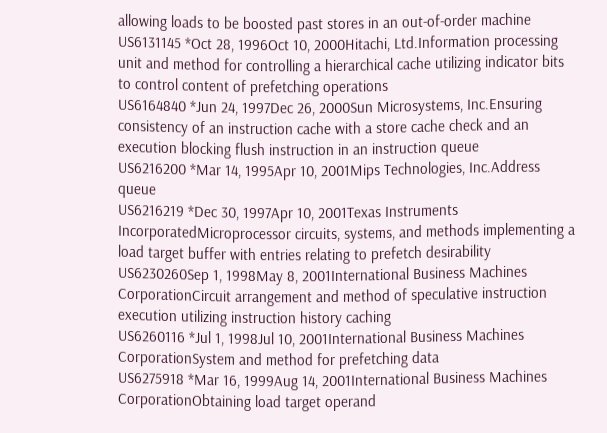allowing loads to be boosted past stores in an out-of-order machine
US6131145 *Oct 28, 1996Oct 10, 2000Hitachi, Ltd.Information processing unit and method for controlling a hierarchical cache utilizing indicator bits to control content of prefetching operations
US6164840 *Jun 24, 1997Dec 26, 2000Sun Microsystems, Inc.Ensuring consistency of an instruction cache with a store cache check and an execution blocking flush instruction in an instruction queue
US6216200 *Mar 14, 1995Apr 10, 2001Mips Technologies, Inc.Address queue
US6216219 *Dec 30, 1997Apr 10, 2001Texas Instruments IncorporatedMicroprocessor circuits, systems, and methods implementing a load target buffer with entries relating to prefetch desirability
US6230260Sep 1, 1998May 8, 2001International Business Machines CorporationCircuit arrangement and method of speculative instruction execution utilizing instruction history caching
US6260116 *Jul 1, 1998Jul 10, 2001International Business Machines CorporationSystem and method for prefetching data
US6275918 *Mar 16, 1999Aug 14, 2001International Business Machines CorporationObtaining load target operand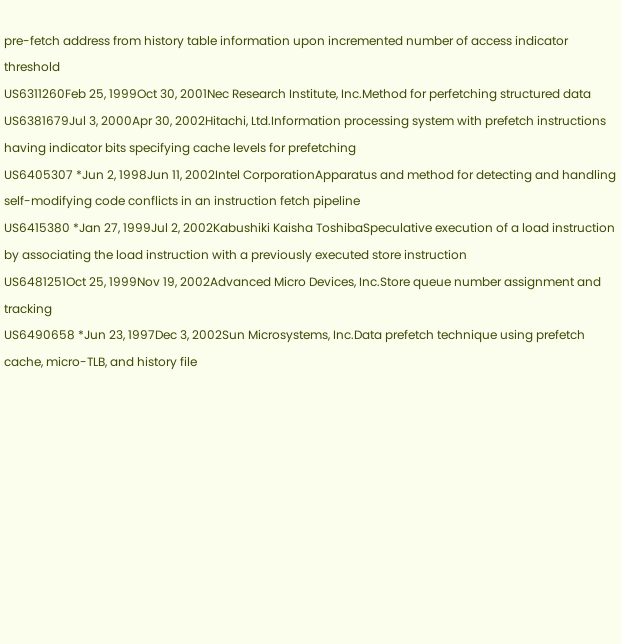pre-fetch address from history table information upon incremented number of access indicator threshold
US6311260Feb 25, 1999Oct 30, 2001Nec Research Institute, Inc.Method for perfetching structured data
US6381679Jul 3, 2000Apr 30, 2002Hitachi, Ltd.Information processing system with prefetch instructions having indicator bits specifying cache levels for prefetching
US6405307 *Jun 2, 1998Jun 11, 2002Intel CorporationApparatus and method for detecting and handling self-modifying code conflicts in an instruction fetch pipeline
US6415380 *Jan 27, 1999Jul 2, 2002Kabushiki Kaisha ToshibaSpeculative execution of a load instruction by associating the load instruction with a previously executed store instruction
US6481251Oct 25, 1999Nov 19, 2002Advanced Micro Devices, Inc.Store queue number assignment and tracking
US6490658 *Jun 23, 1997Dec 3, 2002Sun Microsystems, Inc.Data prefetch technique using prefetch cache, micro-TLB, and history file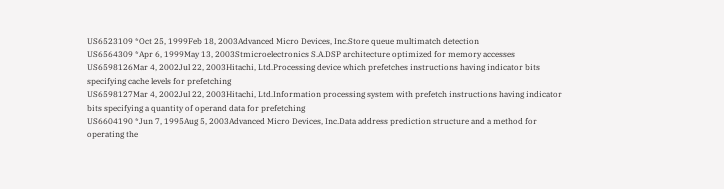US6523109 *Oct 25, 1999Feb 18, 2003Advanced Micro Devices, Inc.Store queue multimatch detection
US6564309 *Apr 6, 1999May 13, 2003Stmicroelectronics S.A.DSP architecture optimized for memory accesses
US6598126Mar 4, 2002Jul 22, 2003Hitachi, Ltd.Processing device which prefetches instructions having indicator bits specifying cache levels for prefetching
US6598127Mar 4, 2002Jul 22, 2003Hitachi, Ltd.Information processing system with prefetch instructions having indicator bits specifying a quantity of operand data for prefetching
US6604190 *Jun 7, 1995Aug 5, 2003Advanced Micro Devices, Inc.Data address prediction structure and a method for operating the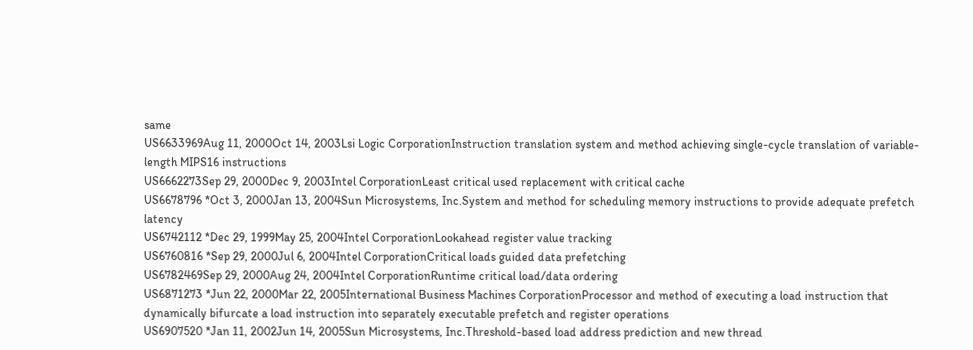same
US6633969Aug 11, 2000Oct 14, 2003Lsi Logic CorporationInstruction translation system and method achieving single-cycle translation of variable-length MIPS16 instructions
US6662273Sep 29, 2000Dec 9, 2003Intel CorporationLeast critical used replacement with critical cache
US6678796 *Oct 3, 2000Jan 13, 2004Sun Microsystems, Inc.System and method for scheduling memory instructions to provide adequate prefetch latency
US6742112 *Dec 29, 1999May 25, 2004Intel CorporationLookahead register value tracking
US6760816 *Sep 29, 2000Jul 6, 2004Intel CorporationCritical loads guided data prefetching
US6782469Sep 29, 2000Aug 24, 2004Intel CorporationRuntime critical load/data ordering
US6871273 *Jun 22, 2000Mar 22, 2005International Business Machines CorporationProcessor and method of executing a load instruction that dynamically bifurcate a load instruction into separately executable prefetch and register operations
US6907520 *Jan 11, 2002Jun 14, 2005Sun Microsystems, Inc.Threshold-based load address prediction and new thread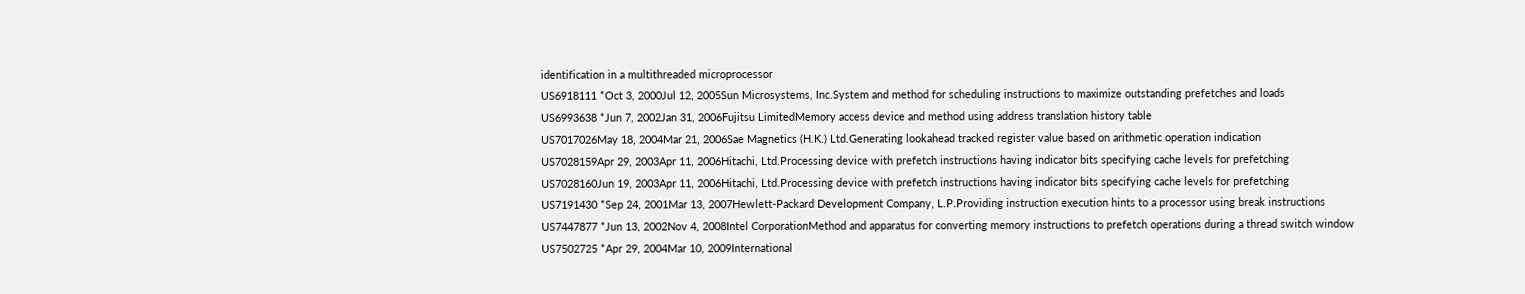identification in a multithreaded microprocessor
US6918111 *Oct 3, 2000Jul 12, 2005Sun Microsystems, Inc.System and method for scheduling instructions to maximize outstanding prefetches and loads
US6993638 *Jun 7, 2002Jan 31, 2006Fujitsu LimitedMemory access device and method using address translation history table
US7017026May 18, 2004Mar 21, 2006Sae Magnetics (H.K.) Ltd.Generating lookahead tracked register value based on arithmetic operation indication
US7028159Apr 29, 2003Apr 11, 2006Hitachi, Ltd.Processing device with prefetch instructions having indicator bits specifying cache levels for prefetching
US7028160Jun 19, 2003Apr 11, 2006Hitachi, Ltd.Processing device with prefetch instructions having indicator bits specifying cache levels for prefetching
US7191430 *Sep 24, 2001Mar 13, 2007Hewlett-Packard Development Company, L.P.Providing instruction execution hints to a processor using break instructions
US7447877 *Jun 13, 2002Nov 4, 2008Intel CorporationMethod and apparatus for converting memory instructions to prefetch operations during a thread switch window
US7502725 *Apr 29, 2004Mar 10, 2009International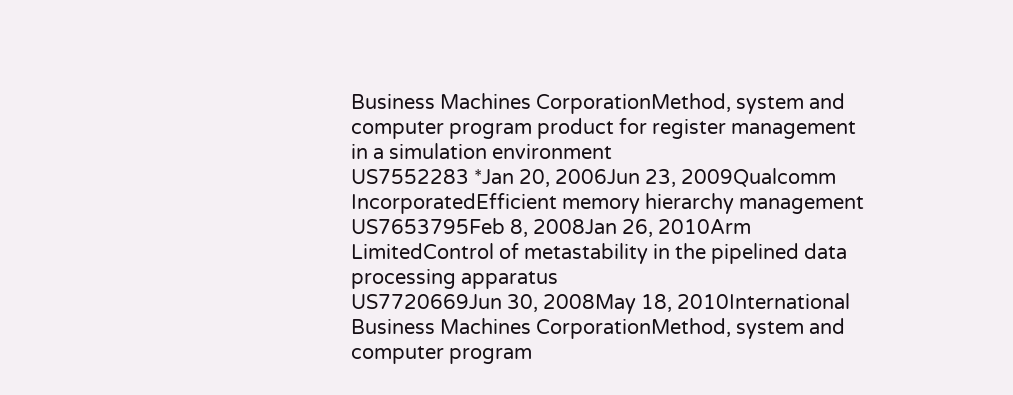Business Machines CorporationMethod, system and computer program product for register management in a simulation environment
US7552283 *Jan 20, 2006Jun 23, 2009Qualcomm IncorporatedEfficient memory hierarchy management
US7653795Feb 8, 2008Jan 26, 2010Arm LimitedControl of metastability in the pipelined data processing apparatus
US7720669Jun 30, 2008May 18, 2010International Business Machines CorporationMethod, system and computer program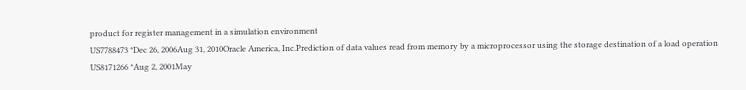product for register management in a simulation environment
US7788473 *Dec 26, 2006Aug 31, 2010Oracle America, Inc.Prediction of data values read from memory by a microprocessor using the storage destination of a load operation
US8171266 *Aug 2, 2001May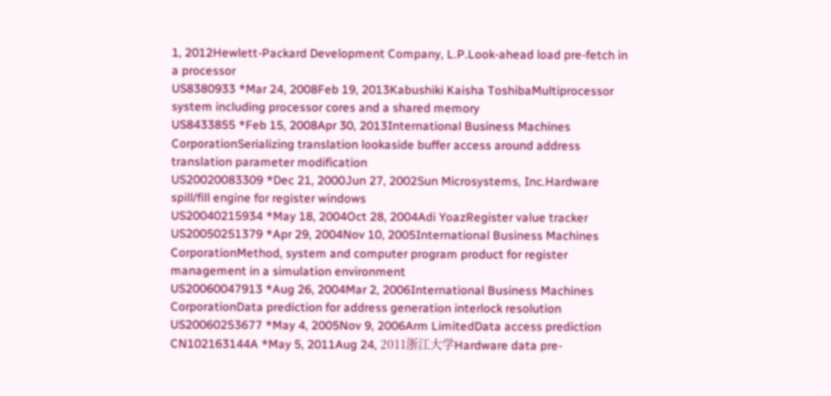1, 2012Hewlett-Packard Development Company, L.P.Look-ahead load pre-fetch in a processor
US8380933 *Mar 24, 2008Feb 19, 2013Kabushiki Kaisha ToshibaMultiprocessor system including processor cores and a shared memory
US8433855 *Feb 15, 2008Apr 30, 2013International Business Machines CorporationSerializing translation lookaside buffer access around address translation parameter modification
US20020083309 *Dec 21, 2000Jun 27, 2002Sun Microsystems, Inc.Hardware spill/fill engine for register windows
US20040215934 *May 18, 2004Oct 28, 2004Adi YoazRegister value tracker
US20050251379 *Apr 29, 2004Nov 10, 2005International Business Machines CorporationMethod, system and computer program product for register management in a simulation environment
US20060047913 *Aug 26, 2004Mar 2, 2006International Business Machines CorporationData prediction for address generation interlock resolution
US20060253677 *May 4, 2005Nov 9, 2006Arm LimitedData access prediction
CN102163144A *May 5, 2011Aug 24, 2011浙江大学Hardware data pre-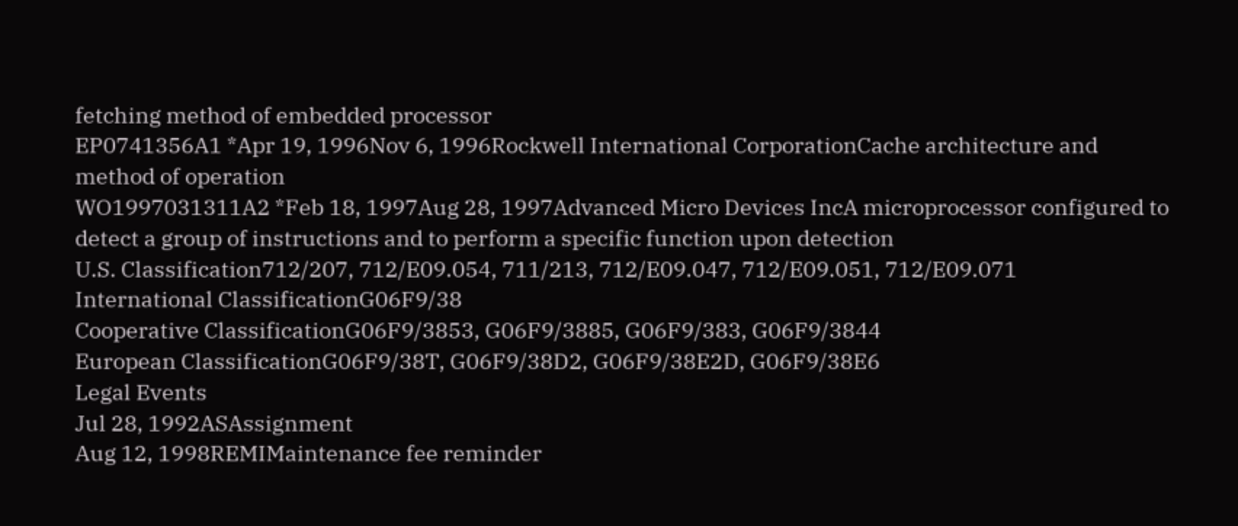fetching method of embedded processor
EP0741356A1 *Apr 19, 1996Nov 6, 1996Rockwell International CorporationCache architecture and method of operation
WO1997031311A2 *Feb 18, 1997Aug 28, 1997Advanced Micro Devices IncA microprocessor configured to detect a group of instructions and to perform a specific function upon detection
U.S. Classification712/207, 712/E09.054, 711/213, 712/E09.047, 712/E09.051, 712/E09.071
International ClassificationG06F9/38
Cooperative ClassificationG06F9/3853, G06F9/3885, G06F9/383, G06F9/3844
European ClassificationG06F9/38T, G06F9/38D2, G06F9/38E2D, G06F9/38E6
Legal Events
Jul 28, 1992ASAssignment
Aug 12, 1998REMIMaintenance fee reminder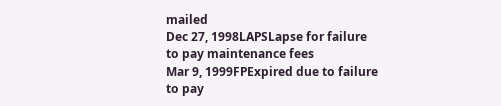mailed
Dec 27, 1998LAPSLapse for failure to pay maintenance fees
Mar 9, 1999FPExpired due to failure to pay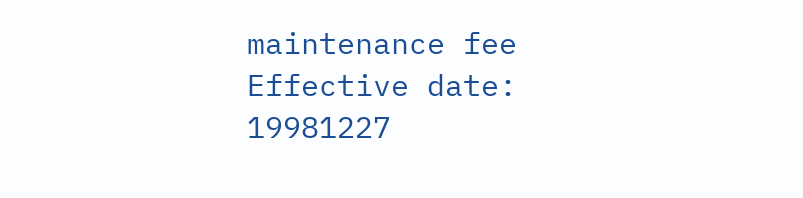maintenance fee
Effective date: 19981227